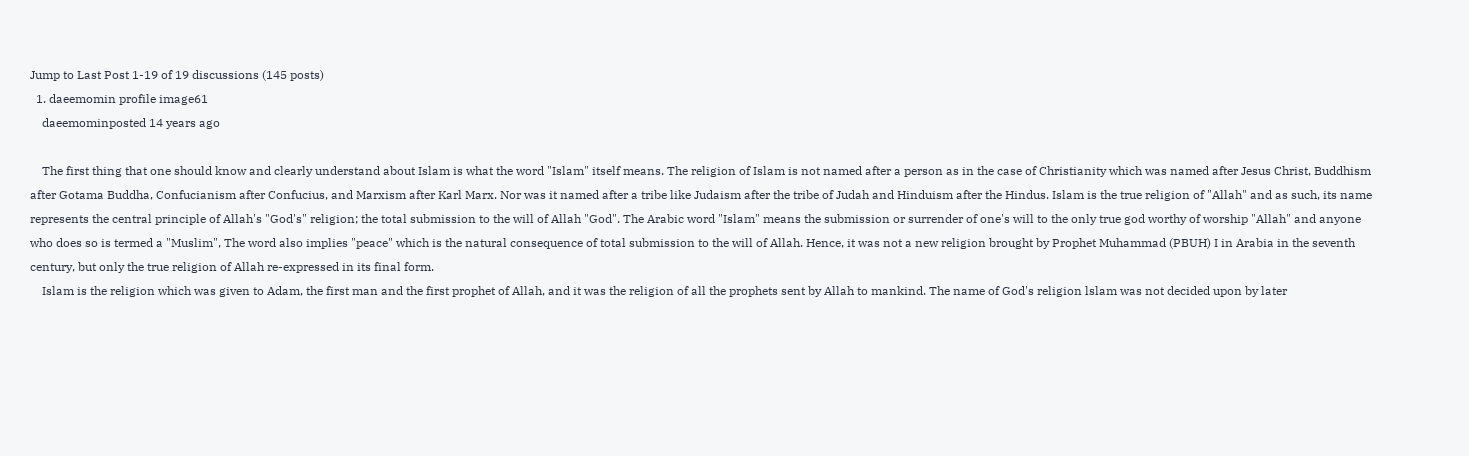Jump to Last Post 1-19 of 19 discussions (145 posts)
  1. daeemomin profile image61
    daeemominposted 14 years ago

    The first thing that one should know and clearly understand about Islam is what the word "Islam" itself means. The religion of Islam is not named after a person as in the case of Christianity which was named after Jesus Christ, Buddhism after Gotama Buddha, Confucianism after Confucius, and Marxism after Karl Marx. Nor was it named after a tribe like Judaism after the tribe of Judah and Hinduism after the Hindus. Islam is the true religion of "Allah" and as such, its name represents the central principle of Allah's "God's" religion; the total submission to the will of Allah "God". The Arabic word "Islam" means the submission or surrender of one's will to the only true god worthy of worship "Allah" and anyone who does so is termed a "Muslim", The word also implies "peace" which is the natural consequence of total submission to the will of Allah. Hence, it was not a new religion brought by Prophet Muhammad (PBUH) I in Arabia in the seventh century, but only the true religion of Allah re-expressed in its final form.
    Islam is the religion which was given to Adam, the first man and the first prophet of Allah, and it was the religion of all the prophets sent by Allah to mankind. The name of God's religion lslam was not decided upon by later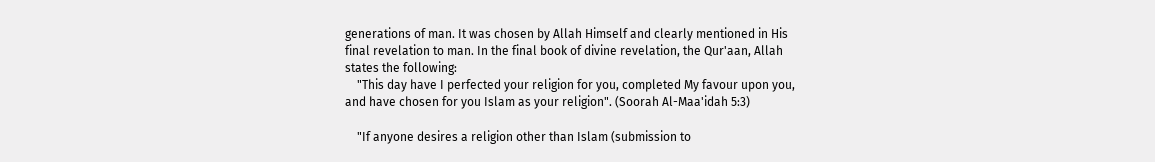generations of man. It was chosen by Allah Himself and clearly mentioned in His final revelation to man. In the final book of divine revelation, the Qur'aan, Allah states the following:
    "This day have I perfected your religion for you, completed My favour upon you, and have chosen for you Islam as your religion". (Soorah Al-Maa'idah 5:3)

    "If anyone desires a religion other than Islam (submission to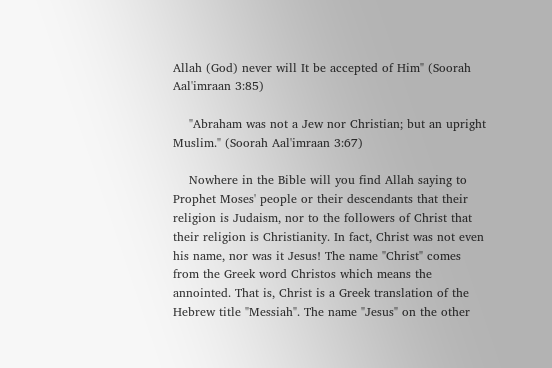Allah (God) never will It be accepted of Him" (Soorah Aal'imraan 3:85)

    "Abraham was not a Jew nor Christian; but an upright Muslim." (Soorah Aal'imraan 3:67)

    Nowhere in the Bible will you find Allah saying to Prophet Moses' people or their descendants that their religion is Judaism, nor to the followers of Christ that their religion is Christianity. In fact, Christ was not even his name, nor was it Jesus! The name "Christ" comes from the Greek word Christos which means the annointed. That is, Christ is a Greek translation of the Hebrew title "Messiah". The name "Jesus" on the other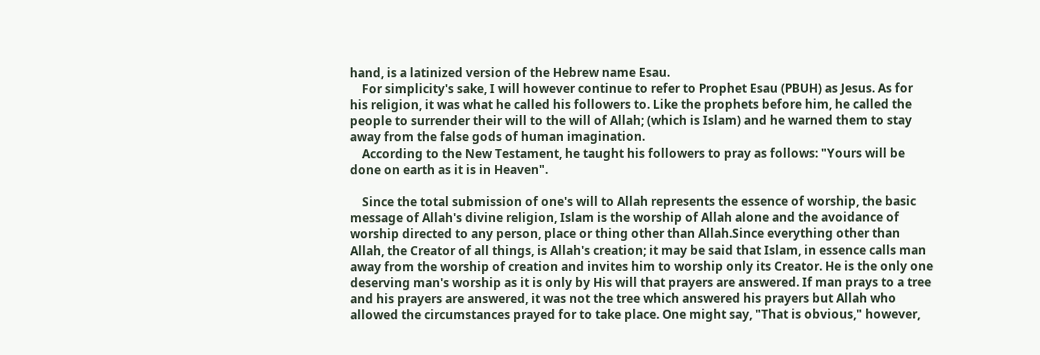hand, is a latinized version of the Hebrew name Esau.
    For simplicity's sake, I will however continue to refer to Prophet Esau (PBUH) as Jesus. As for his religion, it was what he called his followers to. Like the prophets before him, he called the people to surrender their will to the will of Allah; (which is Islam) and he warned them to stay away from the false gods of human imagination.
    According to the New Testament, he taught his followers to pray as follows: "Yours will be done on earth as it is in Heaven".

    Since the total submission of one's will to Allah represents the essence of worship, the basic message of Allah's divine religion, Islam is the worship of Allah alone and the avoidance of worship directed to any person, place or thing other than Allah.Since everything other than Allah, the Creator of all things, is Allah's creation; it may be said that Islam, in essence calls man away from the worship of creation and invites him to worship only its Creator. He is the only one deserving man's worship as it is only by His will that prayers are answered. If man prays to a tree and his prayers are answered, it was not the tree which answered his prayers but Allah who allowed the circumstances prayed for to take place. One might say, "That is obvious," however,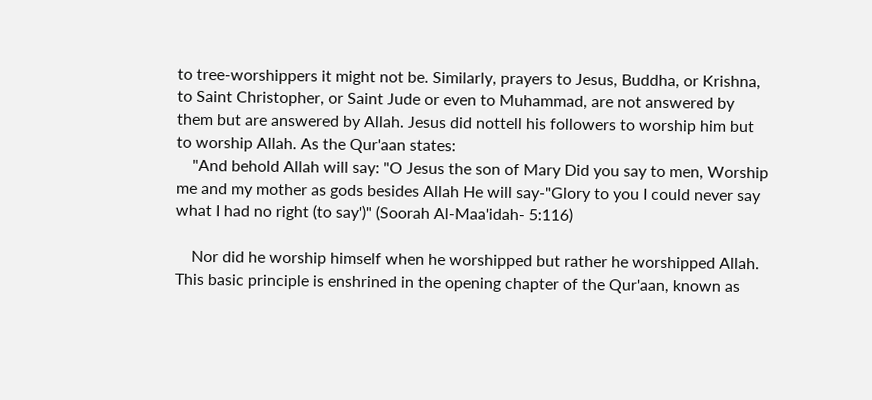to tree-worshippers it might not be. Similarly, prayers to Jesus, Buddha, or Krishna, to Saint Christopher, or Saint Jude or even to Muhammad, are not answered by them but are answered by Allah. Jesus did nottell his followers to worship him but to worship Allah. As the Qur'aan states:
    "And behold Allah will say: "O Jesus the son of Mary Did you say to men, Worship me and my mother as gods besides Allah He will say-"Glory to you I could never say what I had no right (to say')" (Soorah Al-Maa'idah- 5:116)

    Nor did he worship himself when he worshipped but rather he worshipped Allah. This basic principle is enshrined in the opening chapter of the Qur'aan, known as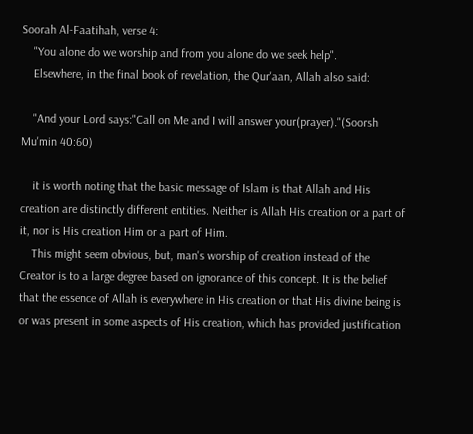Soorah Al-Faatihah, verse 4:
    "You alone do we worship and from you alone do we seek help".
    Elsewhere, in the final book of revelation, the Qur'aan, Allah also said:

    "And your Lord says:"Call on Me and I will answer your(prayer)."(Soorsh Mu'min 40:60)

    it is worth noting that the basic message of Islam is that Allah and His creation are distinctly different entities. Neither is Allah His creation or a part of it, nor is His creation Him or a part of Him.
    This might seem obvious, but, man's worship of creation instead of the Creator is to a large degree based on ignorance of this concept. It is the belief that the essence of Allah is everywhere in His creation or that His divine being is or was present in some aspects of His creation, which has provided justification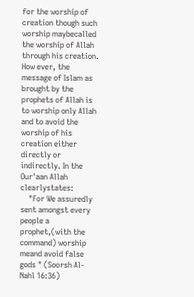for the worship of creation though such worship maybecalled the worship of Allah through his creation. How ever, the message of Islam as brought by the prophets of Allah is to worship only Allah and to avoid the worship of his creation either directly or indirectly. In the Our'aan Allah clearlystates:
    "For We assuredly sent amongst every people a prophet,(with the command) worship meand avoid false gods " (Soorsh Al-Nahl 16:36)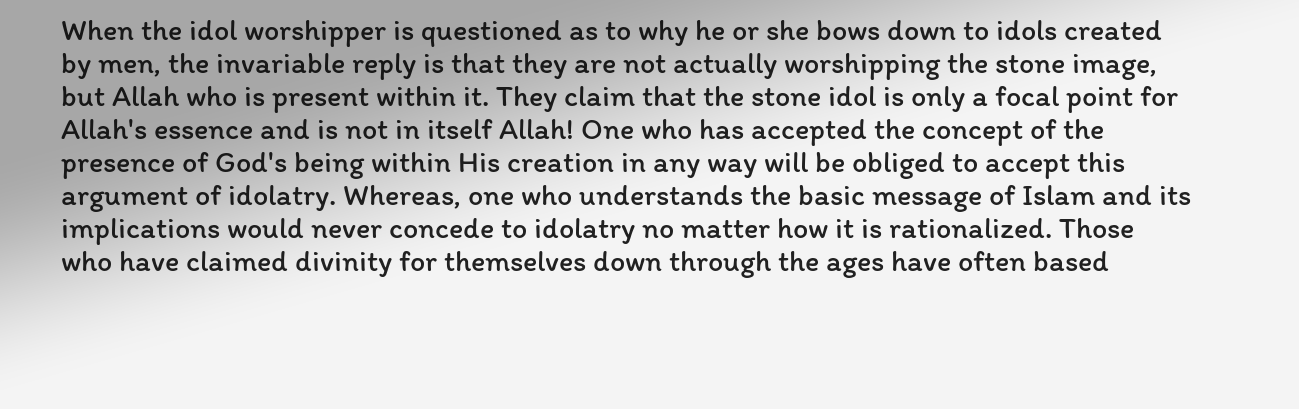When the idol worshipper is questioned as to why he or she bows down to idols created by men, the invariable reply is that they are not actually worshipping the stone image, but Allah who is present within it. They claim that the stone idol is only a focal point for Allah's essence and is not in itself Allah! One who has accepted the concept of the presence of God's being within His creation in any way will be obliged to accept this argument of idolatry. Whereas, one who understands the basic message of Islam and its implications would never concede to idolatry no matter how it is rationalized. Those who have claimed divinity for themselves down through the ages have often based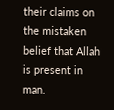their claims on the mistaken belief that Allah is present in man.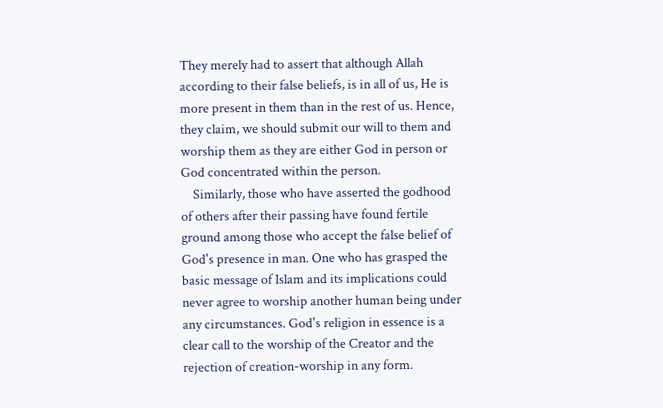They merely had to assert that although Allah according to their false beliefs, is in all of us, He is more present in them than in the rest of us. Hence, they claim, we should submit our will to them and worship them as they are either God in person or God concentrated within the person.
    Similarly, those who have asserted the godhood of others after their passing have found fertile ground among those who accept the false belief of God's presence in man. One who has grasped the basic message of Islam and its implications could never agree to worship another human being under any circumstances. God's religion in essence is a clear call to the worship of the Creator and the rejection of creation-worship in any form.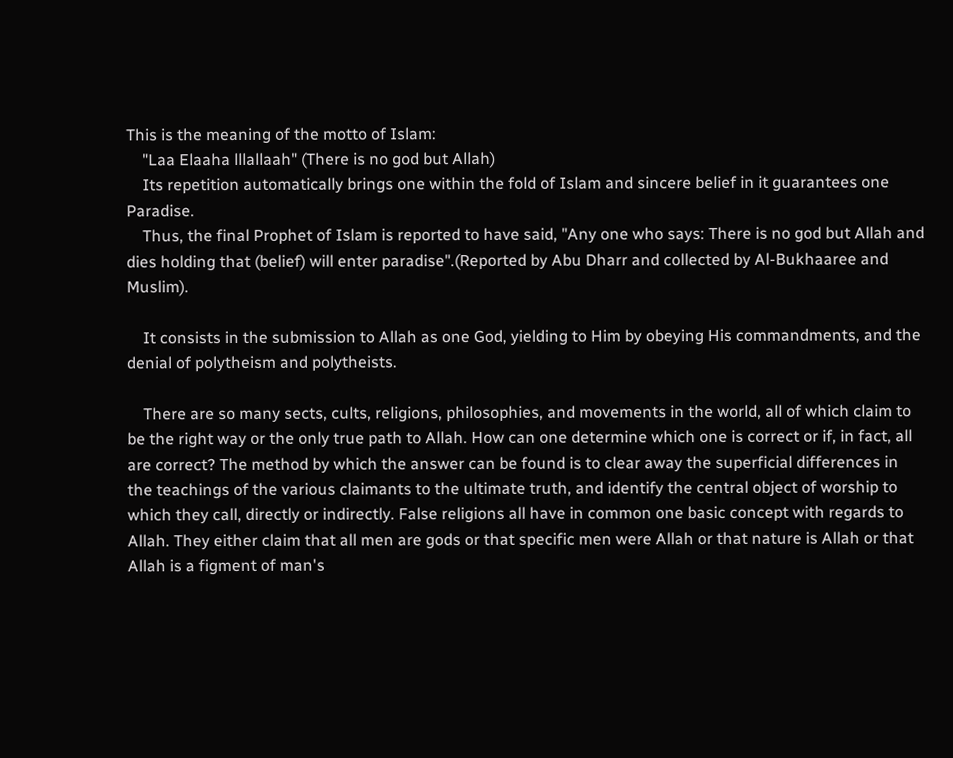This is the meaning of the motto of Islam:
    "Laa Elaaha lllallaah" (There is no god but Allah)
    Its repetition automatically brings one within the fold of Islam and sincere belief in it guarantees one Paradise.
    Thus, the final Prophet of Islam is reported to have said, "Any one who says: There is no god but Allah and dies holding that (belief) will enter paradise".(Reported by Abu Dharr and collected by Al-Bukhaaree and Muslim).

    It consists in the submission to Allah as one God, yielding to Him by obeying His commandments, and the denial of polytheism and polytheists.

    There are so many sects, cults, religions, philosophies, and movements in the world, all of which claim to be the right way or the only true path to Allah. How can one determine which one is correct or if, in fact, all are correct? The method by which the answer can be found is to clear away the superficial differences in the teachings of the various claimants to the ultimate truth, and identify the central object of worship to which they call, directly or indirectly. False religions all have in common one basic concept with regards to Allah. They either claim that all men are gods or that specific men were Allah or that nature is Allah or that Allah is a figment of man's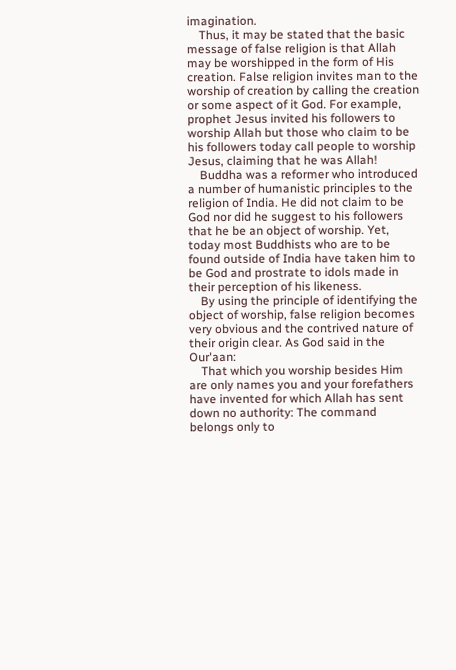imagination.
    Thus, it may be stated that the basic message of false religion is that Allah may be worshipped in the form of His creation. False religion invites man to the worship of creation by calling the creation or some aspect of it God. For example, prophet Jesus invited his followers to worship Allah but those who claim to be his followers today call people to worship Jesus, claiming that he was Allah!
    Buddha was a reformer who introduced a number of humanistic principles to the religion of India. He did not claim to be God nor did he suggest to his followers that he be an object of worship. Yet, today most Buddhists who are to be found outside of India have taken him to be God and prostrate to idols made in their perception of his likeness.
    By using the principle of identifying the object of worship, false religion becomes very obvious and the contrived nature of their origin clear. As God said in the Our'aan:
    That which you worship besides Him are only names you and your forefathers have invented for which Allah has sent down no authority: The command belongs only to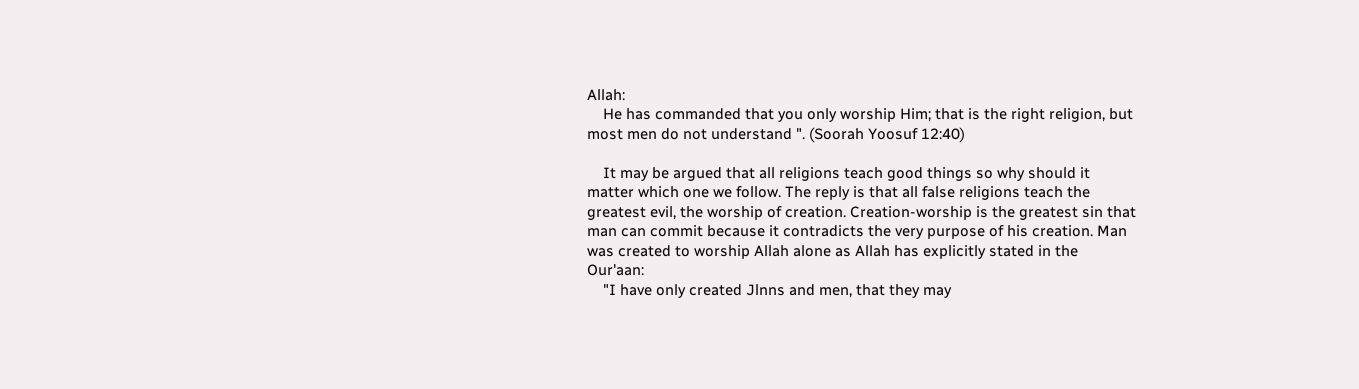Allah:
    He has commanded that you only worship Him; that is the right religion, but most men do not understand ". (Soorah Yoosuf 12:40)

    It may be argued that all religions teach good things so why should it matter which one we follow. The reply is that all false religions teach the greatest evil, the worship of creation. Creation-worship is the greatest sin that man can commit because it contradicts the very purpose of his creation. Man was created to worship Allah alone as Allah has explicitly stated in the Our'aan:
    "I have only created Jlnns and men, that they may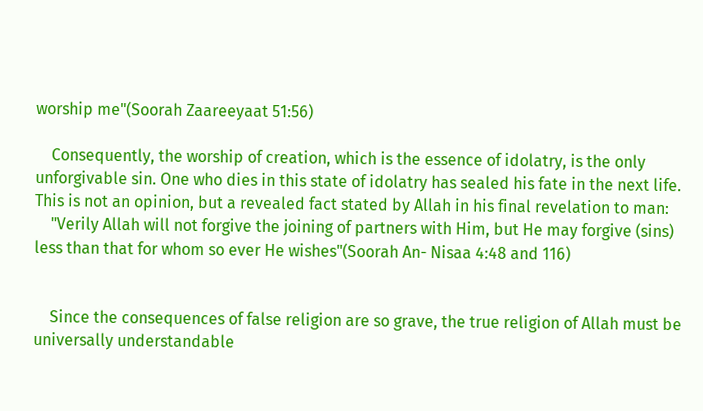worship me"(Soorah Zaareeyaat 51:56)

    Consequently, the worship of creation, which is the essence of idolatry, is the only unforgivable sin. One who dies in this state of idolatry has sealed his fate in the next life. This is not an opinion, but a revealed fact stated by Allah in his final revelation to man:
    "Verily Allah will not forgive the joining of partners with Him, but He may forgive (sins) less than that for whom so ever He wishes"(Soorah An- Nisaa 4:48 and 116)


    Since the consequences of false religion are so grave, the true religion of Allah must be universally understandable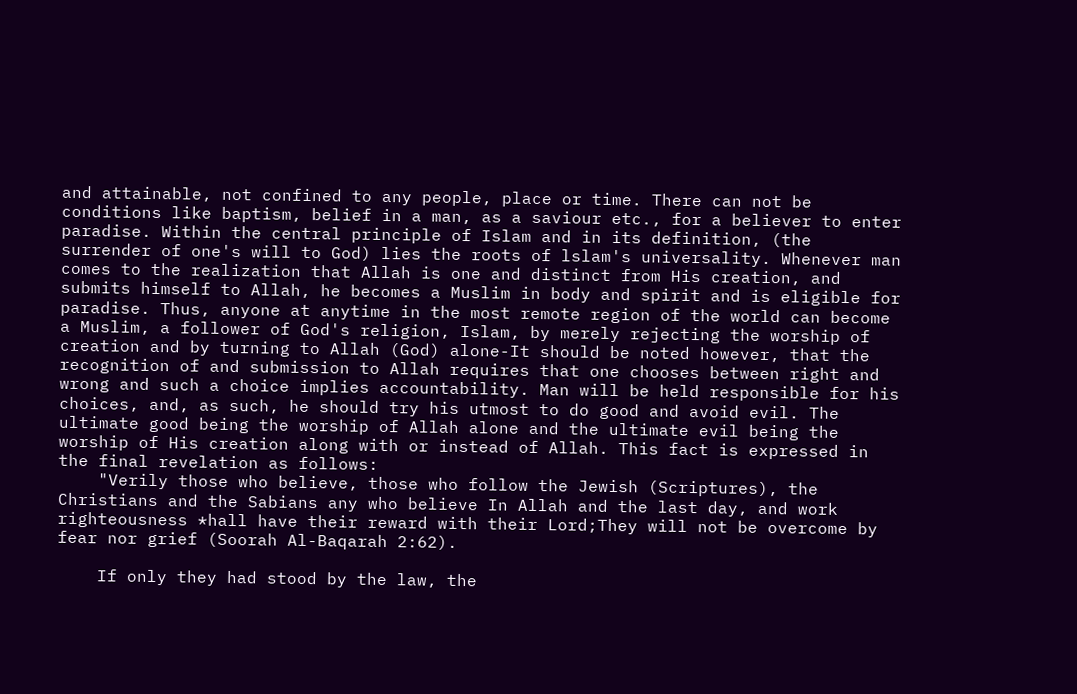and attainable, not confined to any people, place or time. There can not be conditions like baptism, belief in a man, as a saviour etc., for a believer to enter paradise. Within the central principle of Islam and in its definition, (the surrender of one's will to God) lies the roots of lslam's universality. Whenever man comes to the realization that Allah is one and distinct from His creation, and submits himself to Allah, he becomes a Muslim in body and spirit and is eligible for paradise. Thus, anyone at anytime in the most remote region of the world can become a Muslim, a follower of God's religion, Islam, by merely rejecting the worship of creation and by turning to Allah (God) alone-It should be noted however, that the recognition of and submission to Allah requires that one chooses between right and wrong and such a choice implies accountability. Man will be held responsible for his choices, and, as such, he should try his utmost to do good and avoid evil. The ultimate good being the worship of Allah alone and the ultimate evil being the worship of His creation along with or instead of Allah. This fact is expressed in the final revelation as follows:
    "Verily those who believe, those who follow the Jewish (Scriptures), the Christians and the Sabians any who believe In Allah and the last day, and work righteousness *hall have their reward with their Lord;They will not be overcome by fear nor grief (Soorah Al-Baqarah 2:62).

    If only they had stood by the law, the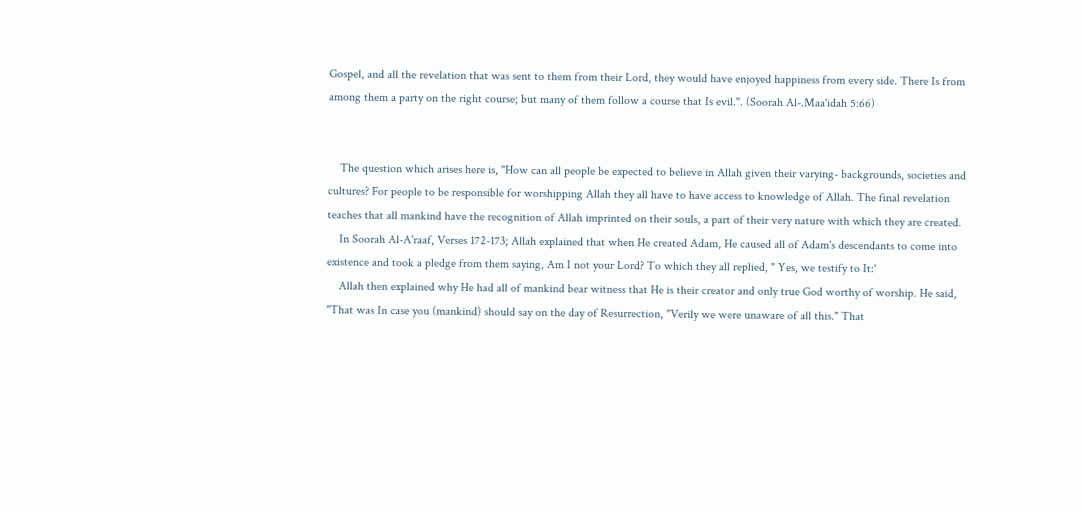Gospel, and all the revelation that was sent to them from their Lord, they would have enjoyed happiness from every side. There Is from among them a party on the right course; but many of them follow a course that Is evil.". (Soorah Al-.Maa'idah 5:66)


    The question which arises here is, "How can all people be expected to believe in Allah given their varying- backgrounds, societies and cultures? For people to be responsible for worshipping Allah they all have to have access to knowledge of Allah. The final revelation teaches that all mankind have the recognition of Allah imprinted on their souls, a part of their very nature with which they are created.
    In Soorah Al-A'raaf, Verses 172-173; Allah explained that when He created Adam, He caused all of Adam's descendants to come into existence and took a pledge from them saying, Am I not your Lord? To which they all replied, " Yes, we testify to It:'
    Allah then explained why He had all of mankind bear witness that He is their creator and only true God worthy of worship. He said, "That was In case you (mankind) should say on the day of Resurrection, "Verily we were unaware of all this." That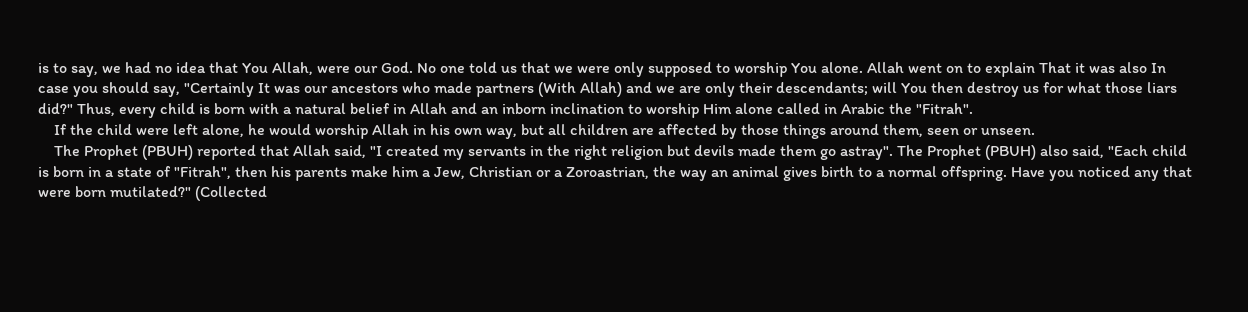is to say, we had no idea that You Allah, were our God. No one told us that we were only supposed to worship You alone. Allah went on to explain That it was also In case you should say, "Certainly It was our ancestors who made partners (With Allah) and we are only their descendants; will You then destroy us for what those liars did?" Thus, every child is born with a natural belief in Allah and an inborn inclination to worship Him alone called in Arabic the "Fitrah".
    If the child were left alone, he would worship Allah in his own way, but all children are affected by those things around them, seen or unseen.
    The Prophet (PBUH) reported that Allah said, "I created my servants in the right religion but devils made them go astray". The Prophet (PBUH) also said, "Each child is born in a state of "Fitrah", then his parents make him a Jew, Christian or a Zoroastrian, the way an animal gives birth to a normal offspring. Have you noticed any that were born mutilated?" (Collected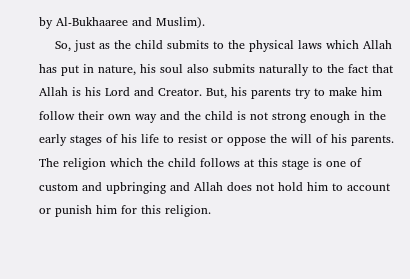by Al-Bukhaaree and Muslim).
    So, just as the child submits to the physical laws which Allah has put in nature, his soul also submits naturally to the fact that Allah is his Lord and Creator. But, his parents try to make him follow their own way and the child is not strong enough in the early stages of his life to resist or oppose the will of his parents. The religion which the child follows at this stage is one of custom and upbringing and Allah does not hold him to account or punish him for this religion.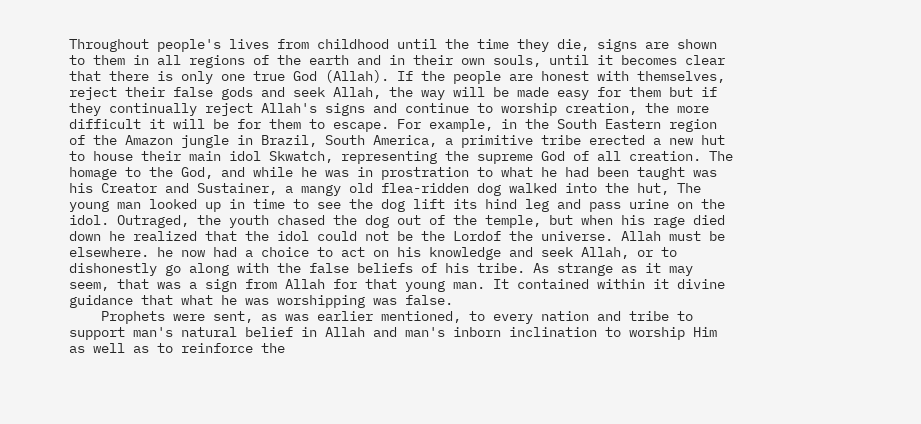Throughout people's lives from childhood until the time they die, signs are shown to them in all regions of the earth and in their own souls, until it becomes clear that there is only one true God (Allah). If the people are honest with themselves, reject their false gods and seek Allah, the way will be made easy for them but if they continually reject Allah's signs and continue to worship creation, the more difficult it will be for them to escape. For example, in the South Eastern region of the Amazon jungle in Brazil, South America, a primitive tribe erected a new hut to house their main idol Skwatch, representing the supreme God of all creation. The homage to the God, and while he was in prostration to what he had been taught was his Creator and Sustainer, a mangy old flea-ridden dog walked into the hut, The young man looked up in time to see the dog lift its hind leg and pass urine on the idol. Outraged, the youth chased the dog out of the temple, but when his rage died down he realized that the idol could not be the Lordof the universe. Allah must be elsewhere. he now had a choice to act on his knowledge and seek Allah, or to dishonestly go along with the false beliefs of his tribe. As strange as it may seem, that was a sign from Allah for that young man. It contained within it divine guidance that what he was worshipping was false.
    Prophets were sent, as was earlier mentioned, to every nation and tribe to support man's natural belief in Allah and man's inborn inclination to worship Him as well as to reinforce the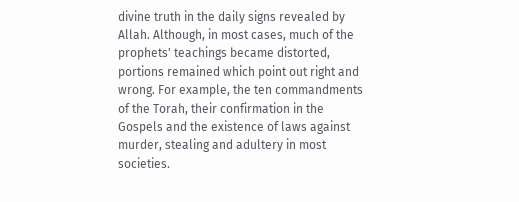divine truth in the daily signs revealed by Allah. Although, in most cases, much of the prophets' teachings became distorted, portions remained which point out right and wrong. For example, the ten commandments of the Torah, their confirmation in the Gospels and the existence of laws against murder, stealing and adultery in most societies.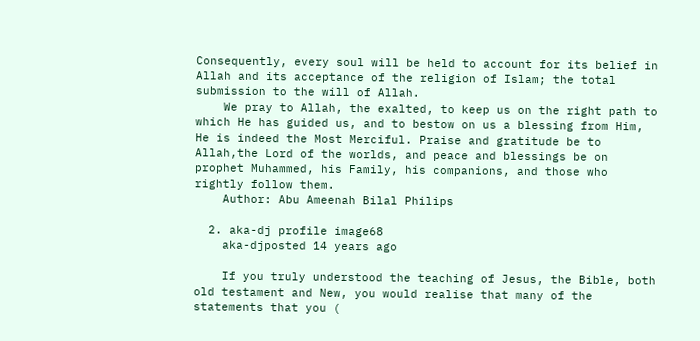Consequently, every soul will be held to account for its belief in Allah and its acceptance of the religion of Islam; the total submission to the will of Allah.
    We pray to Allah, the exalted, to keep us on the right path to which He has guided us, and to bestow on us a blessing from Him, He is indeed the Most Merciful. Praise and gratitude be to Allah,the Lord of the worlds, and peace and blessings be on prophet Muhammed, his Family, his companions, and those who rightly follow them.
    Author: Abu Ameenah Bilal Philips

  2. aka-dj profile image68
    aka-djposted 14 years ago

    If you truly understood the teaching of Jesus, the Bible, both old testament and New, you would realise that many of the statements that you (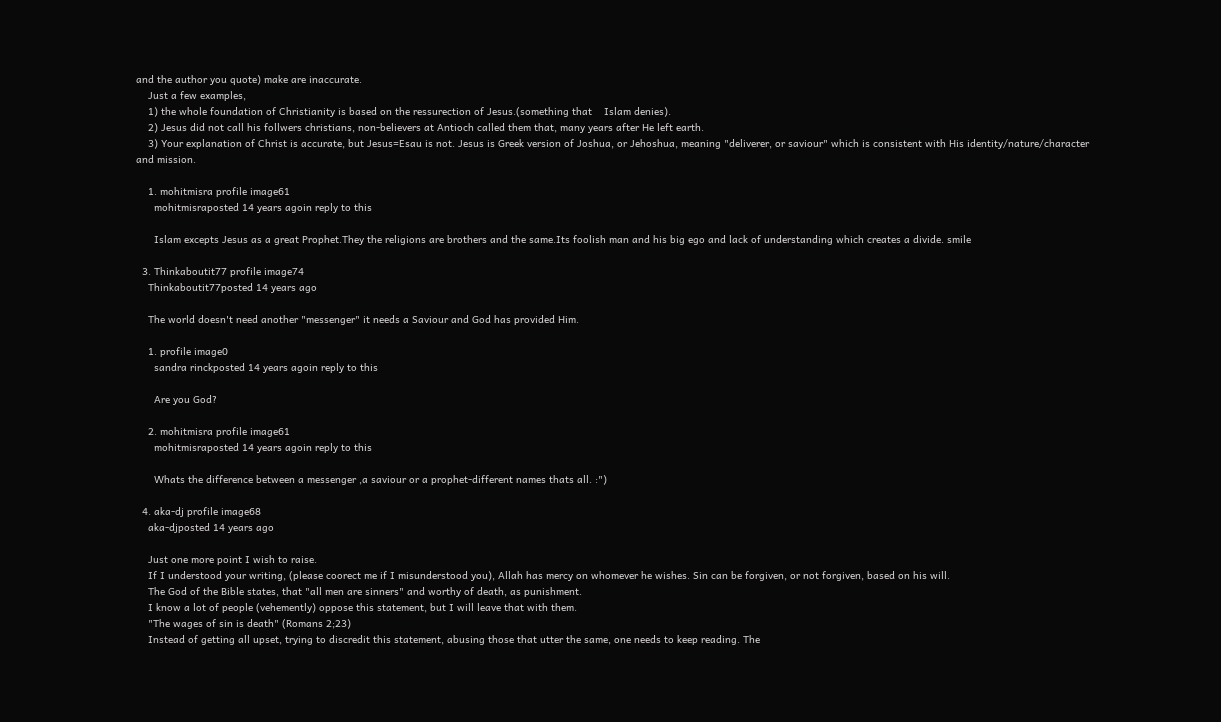and the author you quote) make are inaccurate.
    Just a few examples,
    1) the whole foundation of Christianity is based on the ressurection of Jesus.(something that    Islam denies).
    2) Jesus did not call his follwers christians, non-believers at Antioch called them that, many years after He left earth.
    3) Your explanation of Christ is accurate, but Jesus=Esau is not. Jesus is Greek version of Joshua, or Jehoshua, meaning "deliverer, or saviour" which is consistent with His identity/nature/character and mission.

    1. mohitmisra profile image61
      mohitmisraposted 14 years agoin reply to this

      Islam excepts Jesus as a great Prophet.They the religions are brothers and the same.Its foolish man and his big ego and lack of understanding which creates a divide. smile

  3. Thinkaboutit77 profile image74
    Thinkaboutit77posted 14 years ago

    The world doesn't need another "messenger" it needs a Saviour and God has provided Him.

    1. profile image0
      sandra rinckposted 14 years agoin reply to this

      Are you God?

    2. mohitmisra profile image61
      mohitmisraposted 14 years agoin reply to this

      Whats the difference between a messenger ,a saviour or a prophet-different names thats all. :")

  4. aka-dj profile image68
    aka-djposted 14 years ago

    Just one more point I wish to raise.
    If I understood your writing, (please coorect me if I misunderstood you), Allah has mercy on whomever he wishes. Sin can be forgiven, or not forgiven, based on his will.
    The God of the Bible states, that "all men are sinners" and worthy of death, as punishment.
    I know a lot of people (vehemently) oppose this statement, but I will leave that with them.
    "The wages of sin is death" (Romans 2;23)
    Instead of getting all upset, trying to discredit this statement, abusing those that utter the same, one needs to keep reading. The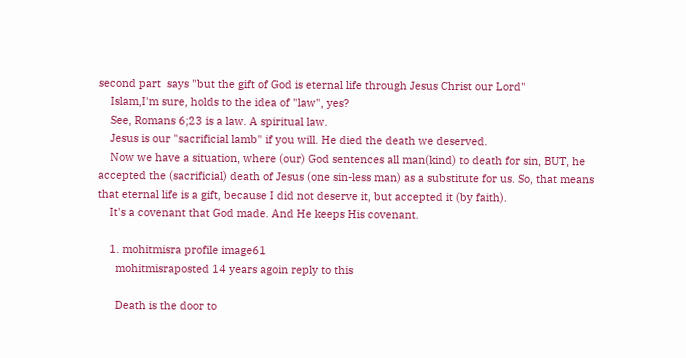second part  says "but the gift of God is eternal life through Jesus Christ our Lord"
    Islam,I'm sure, holds to the idea of "law", yes?
    See, Romans 6;23 is a law. A spiritual law.
    Jesus is our "sacrificial lamb" if you will. He died the death we deserved.
    Now we have a situation, where (our) God sentences all man(kind) to death for sin, BUT, he accepted the (sacrificial) death of Jesus (one sin-less man) as a substitute for us. So, that means that eternal life is a gift, because I did not deserve it, but accepted it (by faith).
    It's a covenant that God made. And He keeps His covenant.

    1. mohitmisra profile image61
      mohitmisraposted 14 years agoin reply to this

      Death is the door to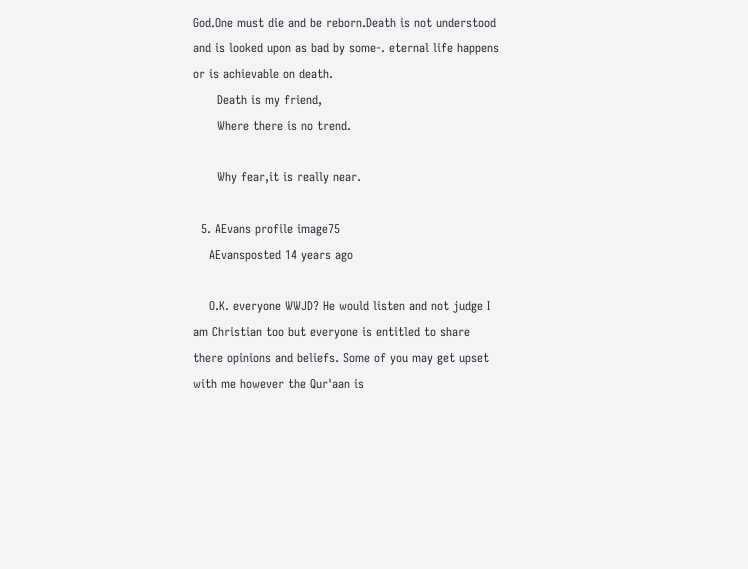God.One must die and be reborn.Death is not understood and is looked upon as bad by some-. eternal life happens or is achievable on death.
      Death is my friend,
      Where there is no trend.

      Why fear,it is really near.

  5. AEvans profile image75
    AEvansposted 14 years ago

    O.K. everyone WWJD? He would listen and not judge I am Christian too but everyone is entitled to share there opinions and beliefs. Some of you may get upset with me however the Qur'aan is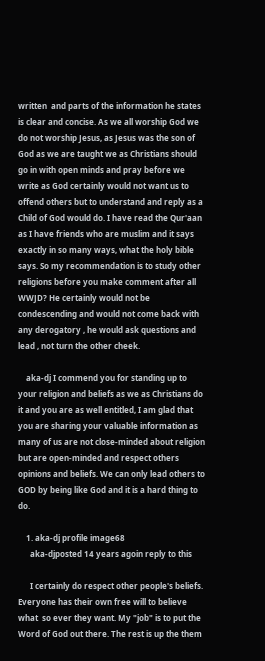written  and parts of the information he states is clear and concise. As we all worship God we do not worship Jesus, as Jesus was the son of God as we are taught we as Christians should go in with open minds and pray before we write as God certainly would not want us to offend others but to understand and reply as a Child of God would do. I have read the Qur'aan as I have friends who are muslim and it says exactly in so many ways, what the holy bible says. So my recommendation is to study other religions before you make comment after all WWJD? He certainly would not be condescending and would not come back with any derogatory , he would ask questions and lead , not turn the other cheek.

    aka-dj I commend you for standing up to your religion and beliefs as we as Christians do it and you are as well entitled, I am glad that you are sharing your valuable information as many of us are not close-minded about religion but are open-minded and respect others opinions and beliefs. We can only lead others to GOD by being like God and it is a hard thing to do.

    1. aka-dj profile image68
      aka-djposted 14 years agoin reply to this

      I certainly do respect other people's beliefs. Everyone has their own free will to believe what  so ever they want. My "job" is to put the Word of God out there. The rest is up the them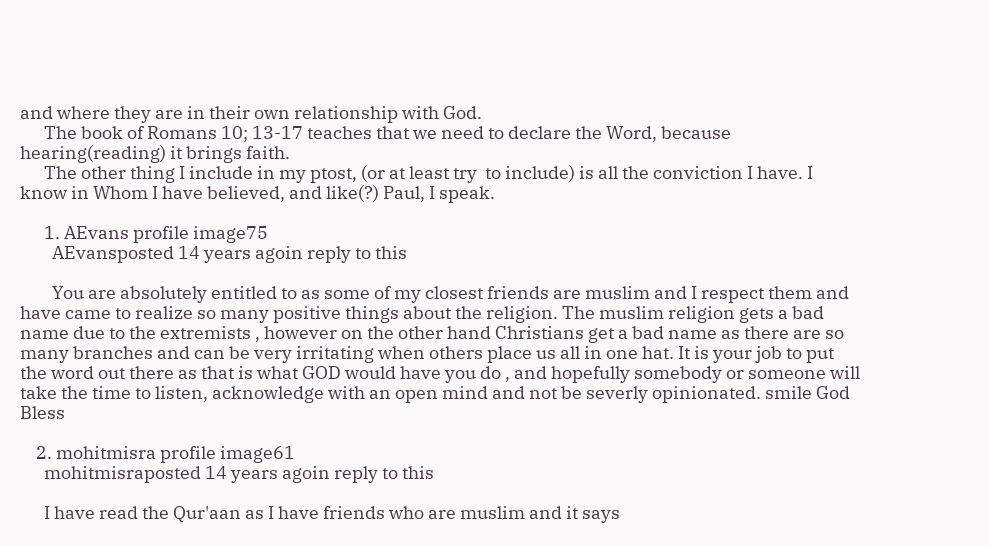and where they are in their own relationship with God.
      The book of Romans 10; 13-17 teaches that we need to declare the Word, because hearing(reading) it brings faith.
      The other thing I include in my ptost, (or at least try  to include) is all the conviction I have. I know in Whom I have believed, and like(?) Paul, I speak.

      1. AEvans profile image75
        AEvansposted 14 years agoin reply to this

        You are absolutely entitled to as some of my closest friends are muslim and I respect them and have came to realize so many positive things about the religion. The muslim religion gets a bad name due to the extremists , however on the other hand Christians get a bad name as there are so many branches and can be very irritating when others place us all in one hat. It is your job to put the word out there as that is what GOD would have you do , and hopefully somebody or someone will take the time to listen, acknowledge with an open mind and not be severly opinionated. smile God Bless

    2. mohitmisra profile image61
      mohitmisraposted 14 years agoin reply to this

      I have read the Qur'aan as I have friends who are muslim and it says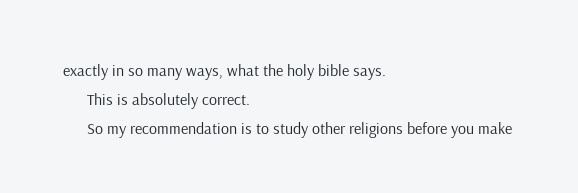exactly in so many ways, what the holy bible says.
      This is absolutely correct.
      So my recommendation is to study other religions before you make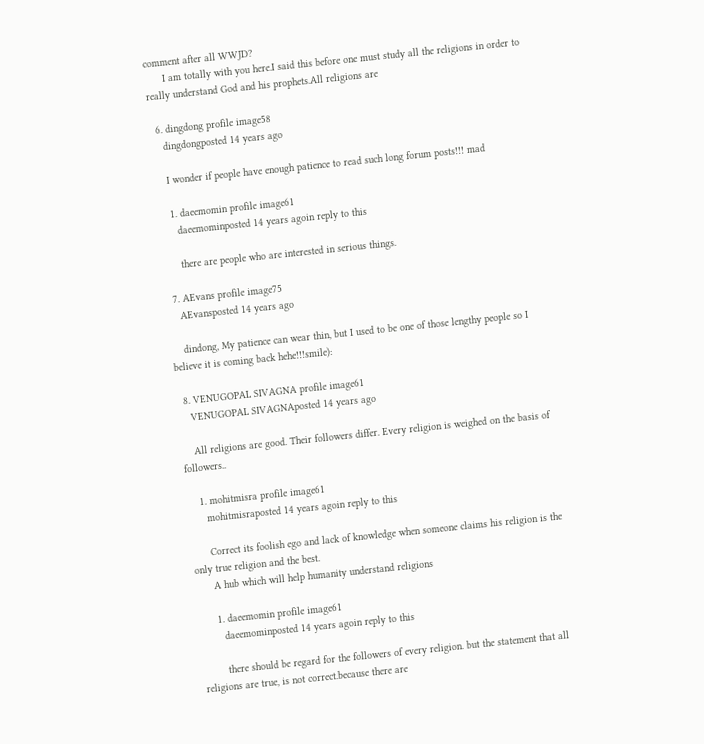comment after all WWJD?
      I am totally with you here.I said this before one must study all the religions in order to really understand God and his prophets.All religions are

  6. dingdong profile image58
    dingdongposted 14 years ago

    I wonder if people have enough patience to read such long forum posts!!! mad

    1. daeemomin profile image61
      daeemominposted 14 years agoin reply to this

      there are people who are interested in serious things.

  7. AEvans profile image75
    AEvansposted 14 years ago

    dindong, My patience can wear thin, but I used to be one of those lengthy people so I believe it is coming back hehe!!!smile):

  8. VENUGOPAL SIVAGNA profile image61
    VENUGOPAL SIVAGNAposted 14 years ago

    All religions are good. Their followers differ. Every religion is weighed on the basis of followers..

    1. mohitmisra profile image61
      mohitmisraposted 14 years agoin reply to this

      Correct its foolish ego and lack of knowledge when someone claims his religion is the only true religion and the best.
      A hub which will help humanity understand religions

      1. daeemomin profile image61
        daeemominposted 14 years agoin reply to this

        there should be regard for the followers of every religion. but the statement that all religions are true, is not correct.because there are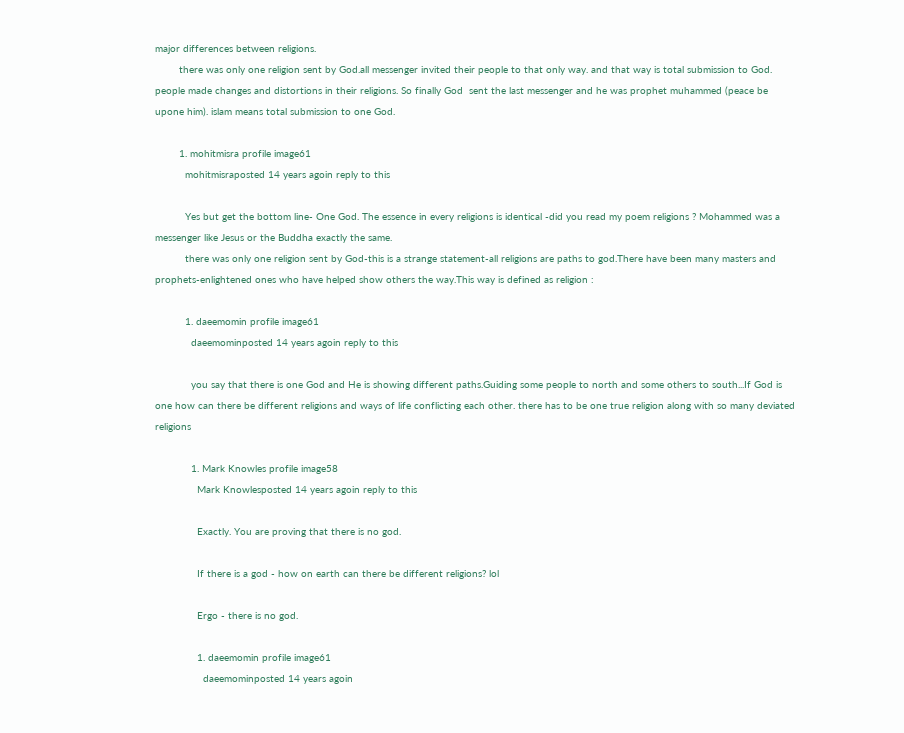major differences between religions.
        there was only one religion sent by God.all messenger invited their people to that only way. and that way is total submission to God. people made changes and distortions in their religions. So finally God  sent the last messenger and he was prophet muhammed (peace be upone him). islam means total submission to one God.

        1. mohitmisra profile image61
          mohitmisraposted 14 years agoin reply to this

          Yes but get the bottom line- One God. The essence in every religions is identical -did you read my poem religions ? Mohammed was a messenger like Jesus or the Buddha exactly the same.
          there was only one religion sent by God-this is a strange statement-all religions are paths to god.There have been many masters and prophets-enlightened ones who have helped show others the way.This way is defined as religion :

          1. daeemomin profile image61
            daeemominposted 14 years agoin reply to this

            you say that there is one God and He is showing different paths.Guiding some people to north and some others to south...If God is one how can there be different religions and ways of life conflicting each other. there has to be one true religion along with so many deviated religions

            1. Mark Knowles profile image58
              Mark Knowlesposted 14 years agoin reply to this

              Exactly. You are proving that there is no god.

              If there is a god - how on earth can there be different religions? lol

              Ergo - there is no god.

              1. daeemomin profile image61
                daeemominposted 14 years agoin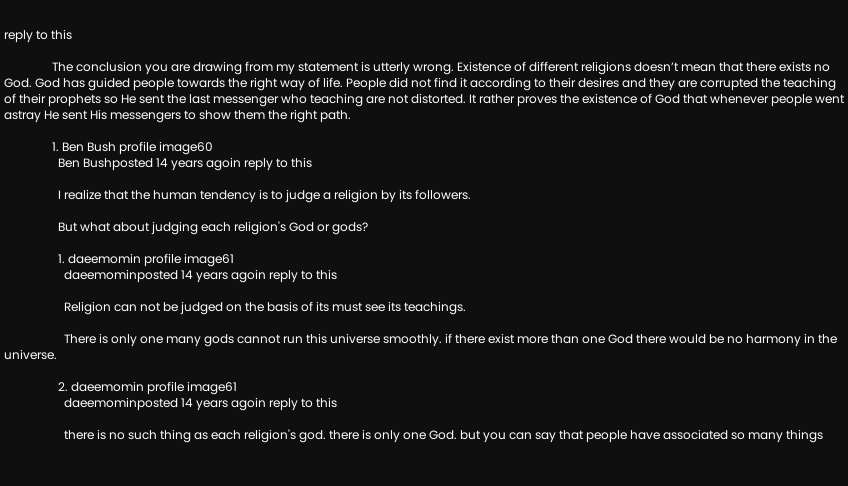reply to this

                The conclusion you are drawing from my statement is utterly wrong. Existence of different religions doesn’t mean that there exists no God. God has guided people towards the right way of life. People did not find it according to their desires and they are corrupted the teaching of their prophets so He sent the last messenger who teaching are not distorted. It rather proves the existence of God that whenever people went astray He sent His messengers to show them the right path.

                1. Ben Bush profile image60
                  Ben Bushposted 14 years agoin reply to this

                  I realize that the human tendency is to judge a religion by its followers.

                  But what about judging each religion's God or gods?

                  1. daeemomin profile image61
                    daeemominposted 14 years agoin reply to this

                    Religion can not be judged on the basis of its must see its teachings.

                    There is only one many gods cannot run this universe smoothly. if there exist more than one God there would be no harmony in the universe.

                  2. daeemomin profile image61
                    daeemominposted 14 years agoin reply to this

                    there is no such thing as each religion's god. there is only one God. but you can say that people have associated so many things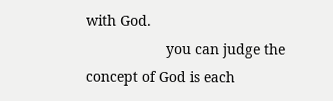with God.
                    you can judge the concept of God is each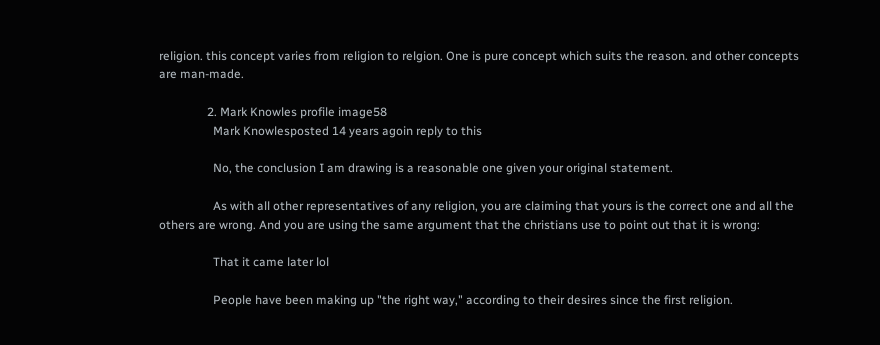religion. this concept varies from religion to relgion. One is pure concept which suits the reason. and other concepts are man-made.

                2. Mark Knowles profile image58
                  Mark Knowlesposted 14 years agoin reply to this

                  No, the conclusion I am drawing is a reasonable one given your original statement.

                  As with all other representatives of any religion, you are claiming that yours is the correct one and all the others are wrong. And you are using the same argument that the christians use to point out that it is wrong:

                  That it came later lol

                  People have been making up "the right way," according to their desires since the first religion.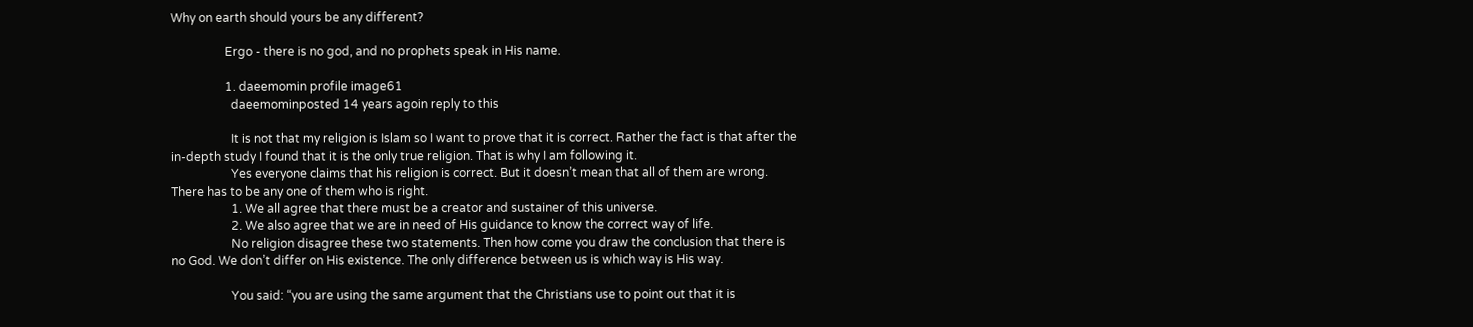Why on earth should yours be any different?

                  Ergo - there is no god, and no prophets speak in His name.

                  1. daeemomin profile image61
                    daeemominposted 14 years agoin reply to this

                    It is not that my religion is Islam so I want to prove that it is correct. Rather the fact is that after the in-depth study I found that it is the only true religion. That is why I am following it.
                    Yes everyone claims that his religion is correct. But it doesn’t mean that all of them are wrong. There has to be any one of them who is right.
                    1. We all agree that there must be a creator and sustainer of this universe.
                    2. We also agree that we are in need of His guidance to know the correct way of life.
                    No religion disagree these two statements. Then how come you draw the conclusion that there is no God. We don’t differ on His existence. The only difference between us is which way is His way.

                    You said: “you are using the same argument that the Christians use to point out that it is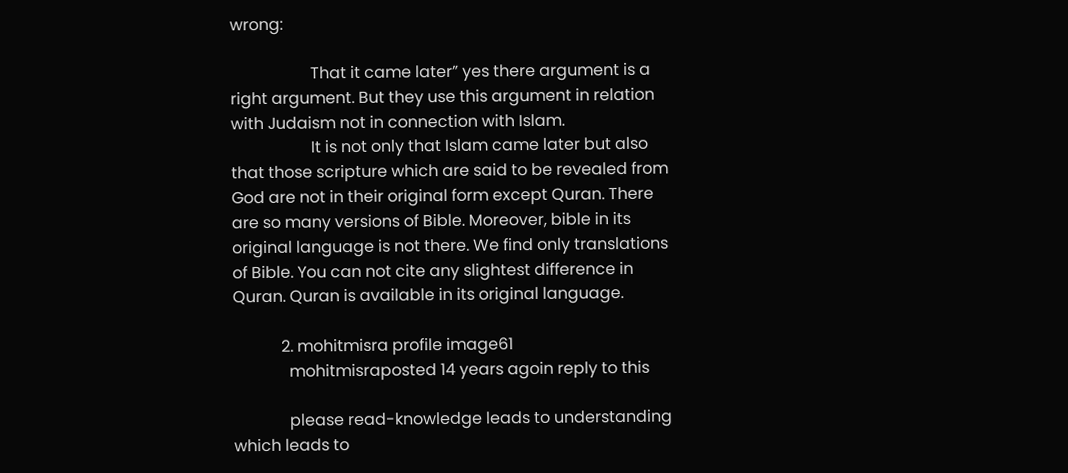wrong:

                    That it came later” yes there argument is a right argument. But they use this argument in relation with Judaism not in connection with Islam.
                    It is not only that Islam came later but also that those scripture which are said to be revealed from God are not in their original form except Quran. There are so many versions of Bible. Moreover, bible in its original language is not there. We find only translations of Bible. You can not cite any slightest difference in Quran. Quran is available in its original language.

            2. mohitmisra profile image61
              mohitmisraposted 14 years agoin reply to this

              please read-knowledge leads to understanding which leads to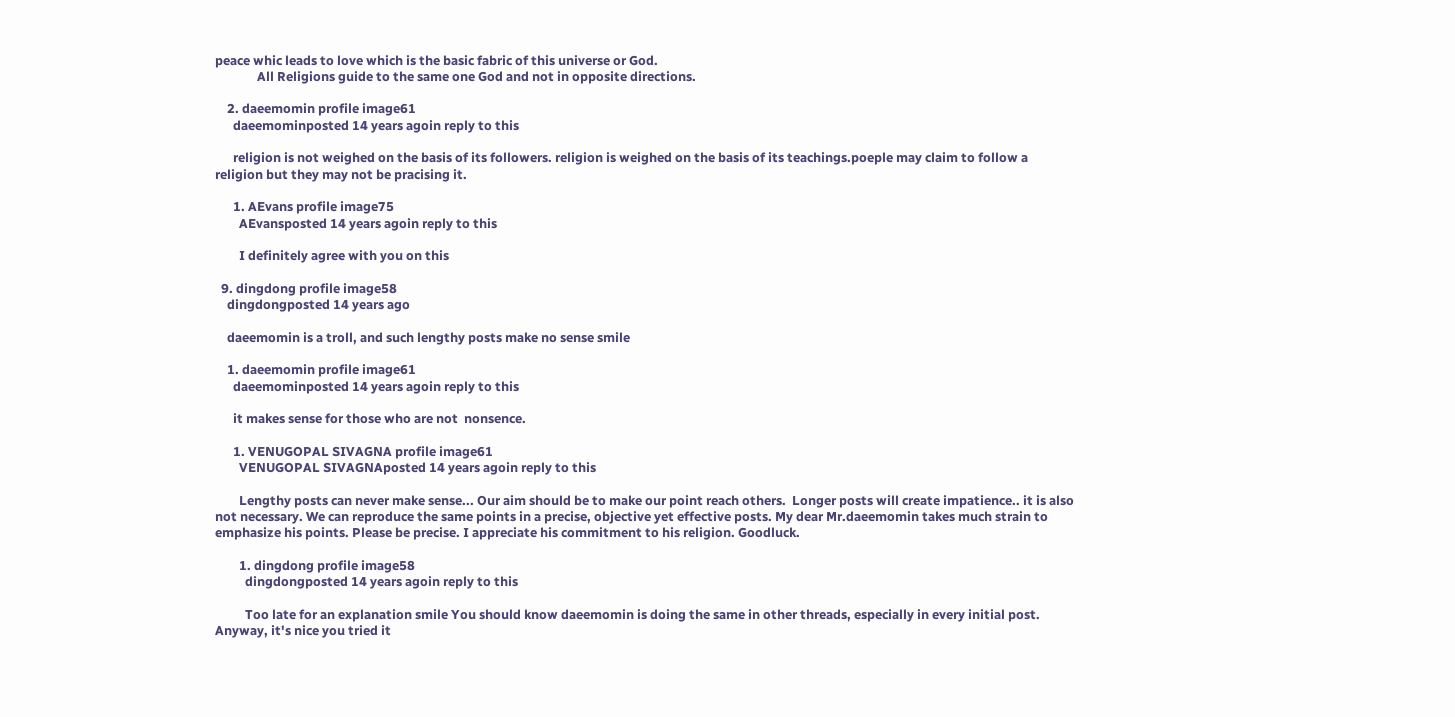peace whic leads to love which is the basic fabric of this universe or God.
              All Religions guide to the same one God and not in opposite directions.

    2. daeemomin profile image61
      daeemominposted 14 years agoin reply to this

      religion is not weighed on the basis of its followers. religion is weighed on the basis of its teachings.poeple may claim to follow a religion but they may not be pracising it.

      1. AEvans profile image75
        AEvansposted 14 years agoin reply to this

        I definitely agree with you on this

  9. dingdong profile image58
    dingdongposted 14 years ago

    daeemomin is a troll, and such lengthy posts make no sense smile

    1. daeemomin profile image61
      daeemominposted 14 years agoin reply to this

      it makes sense for those who are not  nonsence.

      1. VENUGOPAL SIVAGNA profile image61
        VENUGOPAL SIVAGNAposted 14 years agoin reply to this

        Lengthy posts can never make sense... Our aim should be to make our point reach others.  Longer posts will create impatience.. it is also not necessary. We can reproduce the same points in a precise, objective yet effective posts. My dear Mr.daeemomin takes much strain to emphasize his points. Please be precise. I appreciate his commitment to his religion. Goodluck.

        1. dingdong profile image58
          dingdongposted 14 years agoin reply to this

          Too late for an explanation smile You should know daeemomin is doing the same in other threads, especially in every initial post. Anyway, it's nice you tried it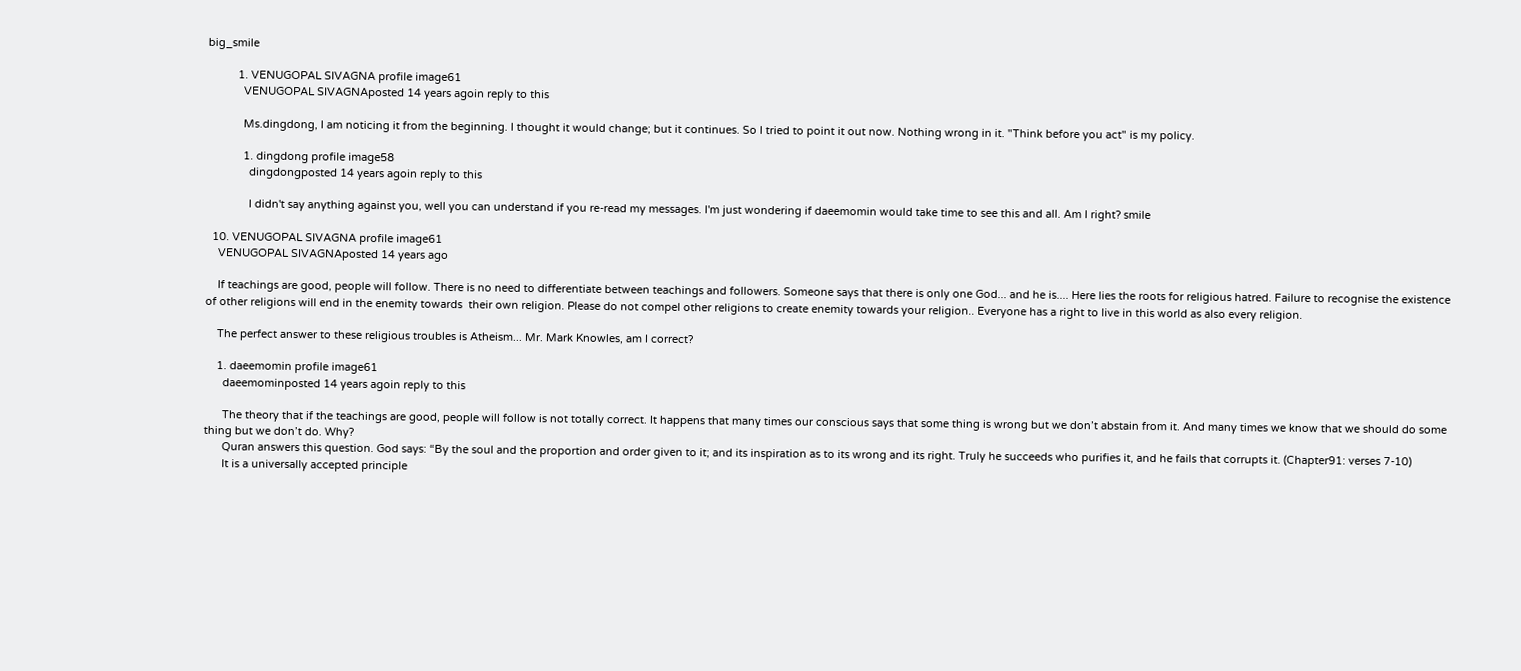big_smile

          1. VENUGOPAL SIVAGNA profile image61
            VENUGOPAL SIVAGNAposted 14 years agoin reply to this

            Ms.dingdong, I am noticing it from the beginning. I thought it would change; but it continues. So I tried to point it out now. Nothing wrong in it. "Think before you act" is my policy.

            1. dingdong profile image58
              dingdongposted 14 years agoin reply to this

              I didn't say anything against you, well you can understand if you re-read my messages. I'm just wondering if daeemomin would take time to see this and all. Am I right? smile

  10. VENUGOPAL SIVAGNA profile image61
    VENUGOPAL SIVAGNAposted 14 years ago

    If teachings are good, people will follow. There is no need to differentiate between teachings and followers. Someone says that there is only one God... and he is.... Here lies the roots for religious hatred. Failure to recognise the existence of other religions will end in the enemity towards  their own religion. Please do not compel other religions to create enemity towards your religion.. Everyone has a right to live in this world as also every religion.

    The perfect answer to these religious troubles is Atheism... Mr. Mark Knowles, am I correct?

    1. daeemomin profile image61
      daeemominposted 14 years agoin reply to this

      The theory that if the teachings are good, people will follow is not totally correct. It happens that many times our conscious says that some thing is wrong but we don’t abstain from it. And many times we know that we should do some thing but we don’t do. Why?
      Quran answers this question. God says: “By the soul and the proportion and order given to it; and its inspiration as to its wrong and its right. Truly he succeeds who purifies it, and he fails that corrupts it. (Chapter91: verses 7-10)
      It is a universally accepted principle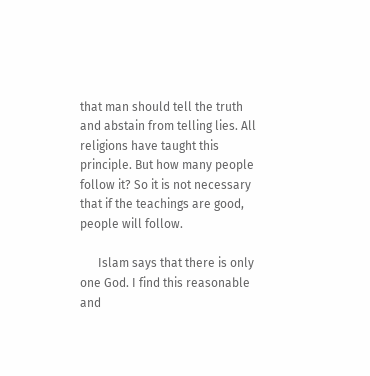that man should tell the truth and abstain from telling lies. All religions have taught this principle. But how many people follow it? So it is not necessary that if the teachings are good, people will follow.

      Islam says that there is only one God. I find this reasonable and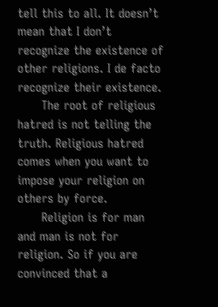tell this to all. It doesn’t mean that I don’t recognize the existence of other religions. I de facto recognize their existence.
      The root of religious hatred is not telling the truth. Religious hatred comes when you want to impose your religion on others by force.
      Religion is for man and man is not for religion. So if you are convinced that a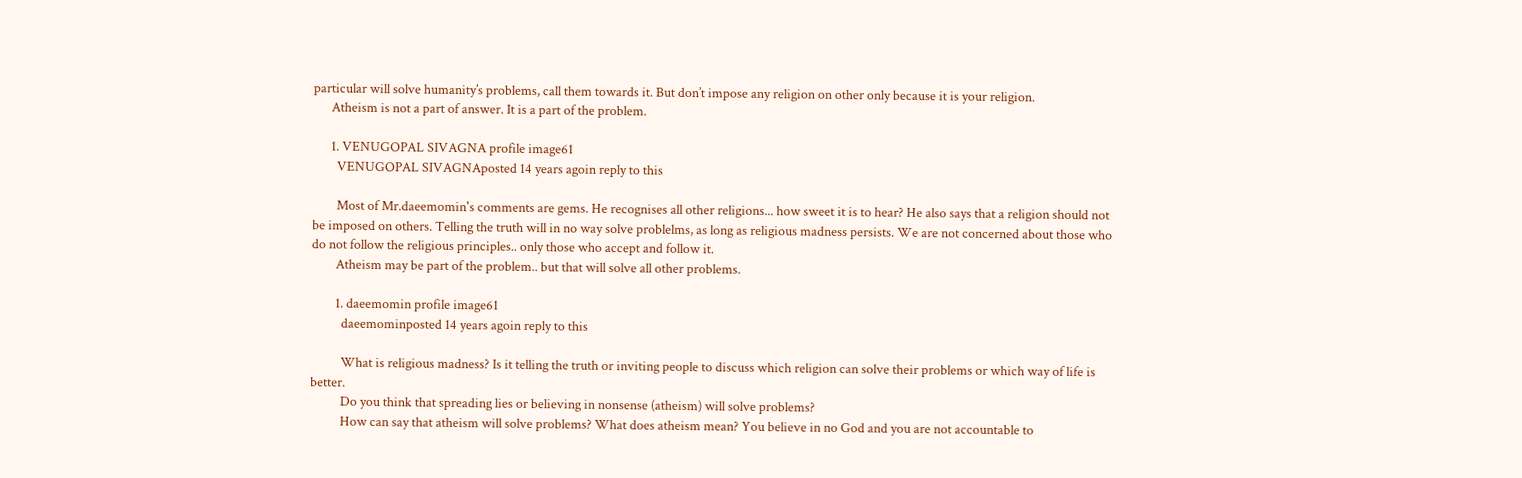particular will solve humanity’s problems, call them towards it. But don’t impose any religion on other only because it is your religion.
      Atheism is not a part of answer. It is a part of the problem.

      1. VENUGOPAL SIVAGNA profile image61
        VENUGOPAL SIVAGNAposted 14 years agoin reply to this

        Most of Mr.daeemomin's comments are gems. He recognises all other religions... how sweet it is to hear? He also says that a religion should not be imposed on others. Telling the truth will in no way solve problelms, as long as religious madness persists. We are not concerned about those who do not follow the religious principles.. only those who accept and follow it.
        Atheism may be part of the problem.. but that will solve all other problems.

        1. daeemomin profile image61
          daeemominposted 14 years agoin reply to this

          What is religious madness? Is it telling the truth or inviting people to discuss which religion can solve their problems or which way of life is better.
          Do you think that spreading lies or believing in nonsense (atheism) will solve problems?
          How can say that atheism will solve problems? What does atheism mean? You believe in no God and you are not accountable to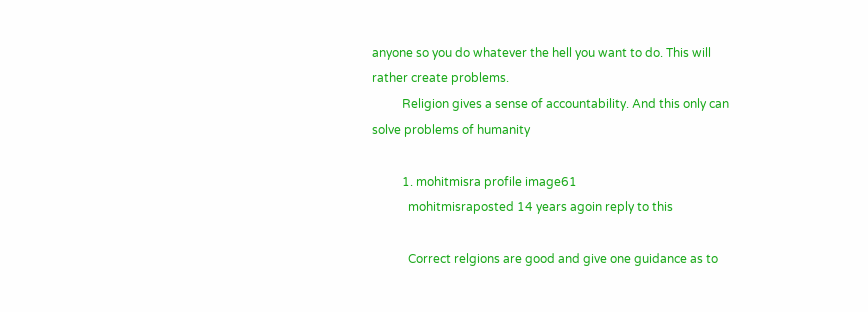anyone so you do whatever the hell you want to do. This will rather create problems.
          Religion gives a sense of accountability. And this only can solve problems of humanity

          1. mohitmisra profile image61
            mohitmisraposted 14 years agoin reply to this

            Correct relgions are good and give one guidance as to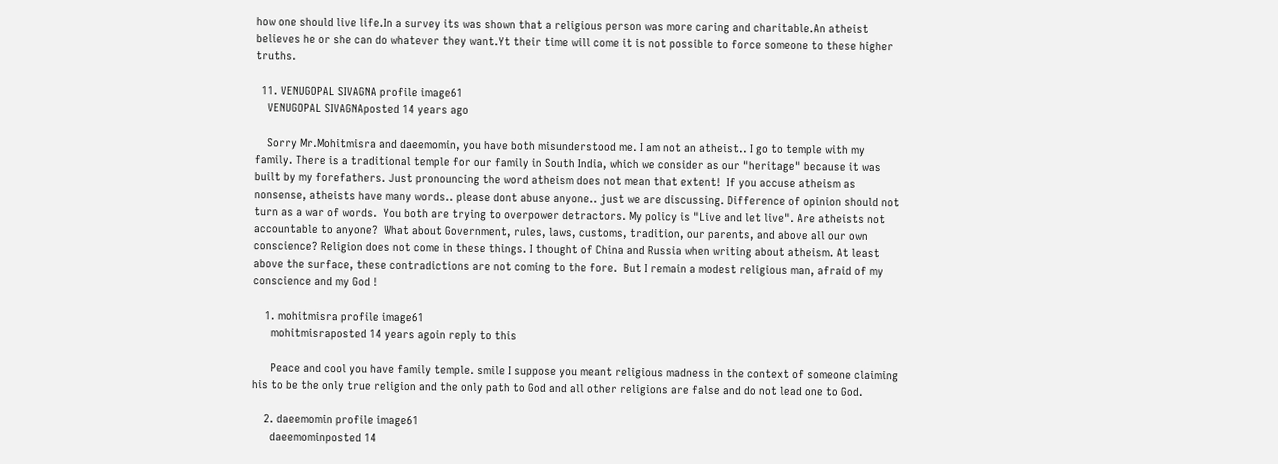how one should live life.In a survey its was shown that a religious person was more caring and charitable.An atheist  believes he or she can do whatever they want.Yt their time will come it is not possible to force someone to these higher truths.

  11. VENUGOPAL SIVAGNA profile image61
    VENUGOPAL SIVAGNAposted 14 years ago

    Sorry Mr.Mohitmisra and daeemomin, you have both misunderstood me. I am not an atheist.. I go to temple with my family. There is a traditional temple for our family in South India, which we consider as our "heritage" because it was built by my forefathers. Just pronouncing the word atheism does not mean that extent!  If you accuse atheism as nonsense, atheists have many words.. please dont abuse anyone.. just we are discussing. Difference of opinion should not turn as a war of words.  You both are trying to overpower detractors. My policy is "Live and let live". Are atheists not accountable to anyone?  What about Government, rules, laws, customs, tradition, our parents, and above all our own conscience? Religion does not come in these things. I thought of China and Russia when writing about atheism. At least above the surface, these contradictions are not coming to the fore.  But I remain a modest religious man, afraid of my conscience and my God !

    1. mohitmisra profile image61
      mohitmisraposted 14 years agoin reply to this

      Peace and cool you have family temple. smile I suppose you meant religious madness in the context of someone claiming his to be the only true religion and the only path to God and all other religions are false and do not lead one to God.

    2. daeemomin profile image61
      daeemominposted 14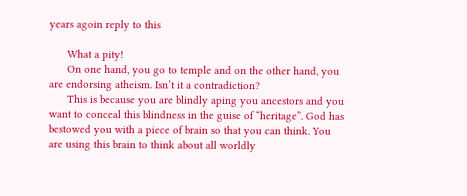years agoin reply to this

      What a pity!
      On one hand, you go to temple and on the other hand, you are endorsing atheism. Isn’t it a contradiction?
      This is because you are blindly aping you ancestors and you want to conceal this blindness in the guise of “heritage”. God has bestowed you with a piece of brain so that you can think. You are using this brain to think about all worldly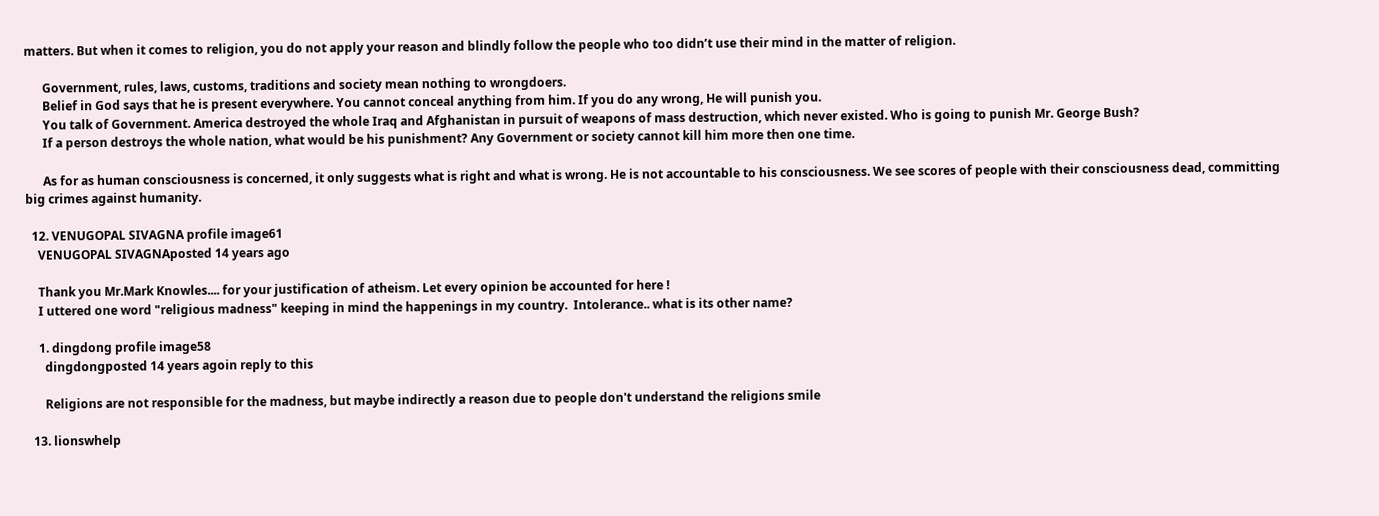matters. But when it comes to religion, you do not apply your reason and blindly follow the people who too didn’t use their mind in the matter of religion.

      Government, rules, laws, customs, traditions and society mean nothing to wrongdoers.
      Belief in God says that he is present everywhere. You cannot conceal anything from him. If you do any wrong, He will punish you.
      You talk of Government. America destroyed the whole Iraq and Afghanistan in pursuit of weapons of mass destruction, which never existed. Who is going to punish Mr. George Bush?
      If a person destroys the whole nation, what would be his punishment? Any Government or society cannot kill him more then one time.

      As for as human consciousness is concerned, it only suggests what is right and what is wrong. He is not accountable to his consciousness. We see scores of people with their consciousness dead, committing big crimes against humanity.

  12. VENUGOPAL SIVAGNA profile image61
    VENUGOPAL SIVAGNAposted 14 years ago

    Thank you Mr.Mark Knowles.... for your justification of atheism. Let every opinion be accounted for here !
    I uttered one word "religious madness" keeping in mind the happenings in my country.  Intolerance.. what is its other name?

    1. dingdong profile image58
      dingdongposted 14 years agoin reply to this

      Religions are not responsible for the madness, but maybe indirectly a reason due to people don't understand the religions smile

  13. lionswhelp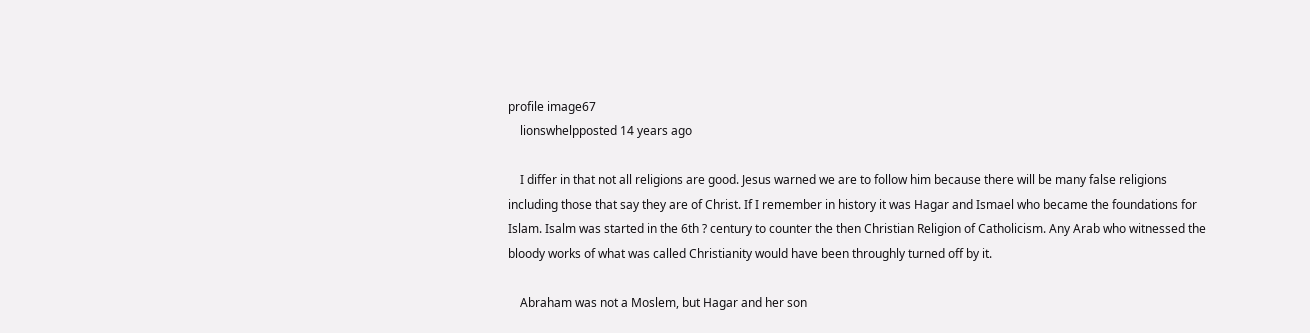profile image67
    lionswhelpposted 14 years ago

    I differ in that not all religions are good. Jesus warned we are to follow him because there will be many false religions including those that say they are of Christ. If I remember in history it was Hagar and Ismael who became the foundations for Islam. Isalm was started in the 6th ? century to counter the then Christian Religion of Catholicism. Any Arab who witnessed the bloody works of what was called Christianity would have been throughly turned off by it.

    Abraham was not a Moslem, but Hagar and her son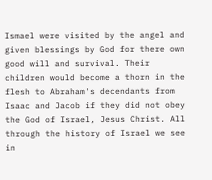Ismael were visited by the angel and given blessings by God for there own good will and survival. Their children would become a thorn in the flesh to Abraham's decendants from Isaac and Jacob if they did not obey the God of Israel, Jesus Christ. All through the history of Israel we see in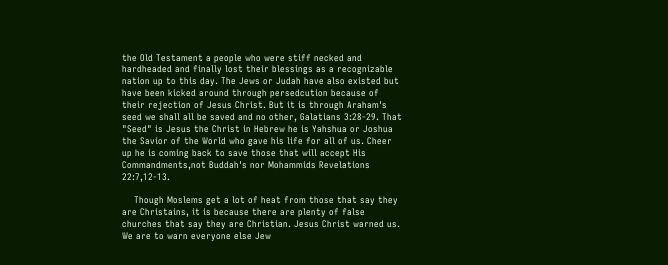the Old Testament a people who were stiff necked and hardheaded and finally lost their blessings as a recognizable nation up to this day. The Jews or Judah have also existed but have been kicked around through persedcution because of their rejection of Jesus Christ. But it is through Araham's seed we shall all be saved and no other, Galatians 3:28-29. That "Seed" is Jesus the Christ in Hebrew he is Yahshua or Joshua the Savior of the World who gave his life for all of us. Cheer up he is coming back to save those that will accept His Commandments,not Buddah's nor Mohammids Revelations 22:7,12-13.

    Though Moslems get a lot of heat from those that say they are Christains, it is because there are plenty of false churches that say they are Christian. Jesus Christ warned us. We are to warn everyone else Jew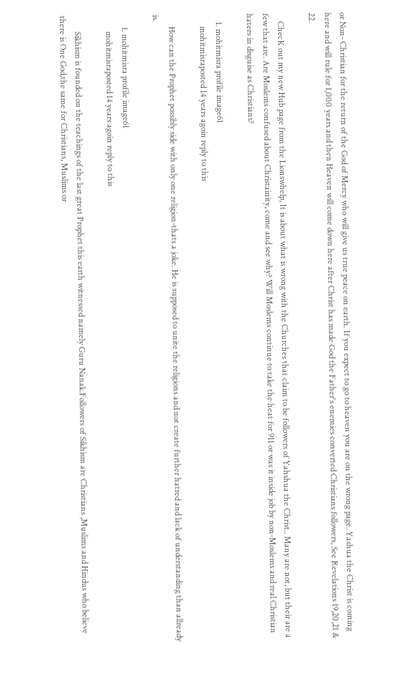or Non- Christian for the return of the God of Mercy who will give us true peace on earth. If you expect to go to heaven you are on the wrong page. Yashua the Christ is coming here and will rule for 1,000 years and then Heaven will come down here after Christ has made God the Father's enemies converted Christians followers, See Revelations 19,20,21 & 22.

    ChecK out my new Hub page from the Lionswhelp, It is about what is wrong with the Churches that claim to be followers of Yahshua the Christ.. Many are not, but their are a few that are. Are Moslems confused about Christainity, come and see why? Will Moslems continue to take the heat for 911 or was it inside job by non-Moslems and real Christian haters in disguise as Christians?

    1. mohitmisra profile image61
      mohitmisraposted 14 years agoin reply to this

      How can the Prophet possibly side with only one religion-thats a joke. He is supposed to unite the religions and not create further hatred and lack of understanding than allready is.

      1. mohitmisra profile image61
        mohitmisraposted 14 years agoin reply to this

        Sikhism is founded on the teachings of the last great Prophet this earth witnessed namely Guru Nanak.Followers of Sikhism are Christians ,Muslims and Hindus who believe there is One God,the same for Christians, Muslims or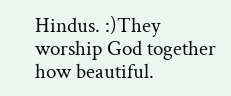Hindus. :)They worship God together how beautiful.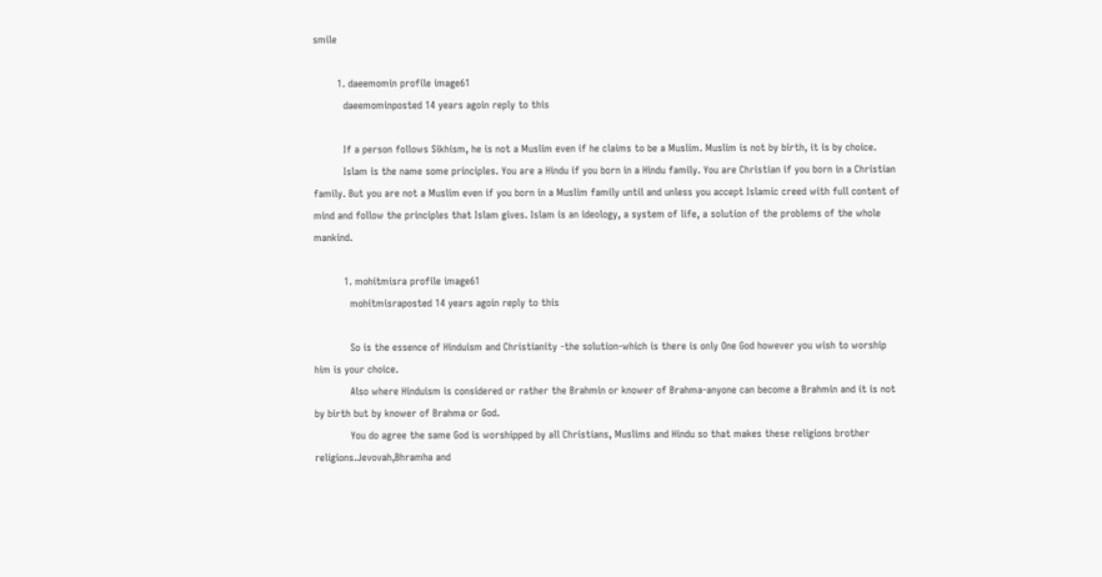smile

        1. daeemomin profile image61
          daeemominposted 14 years agoin reply to this

          If a person follows Sikhism, he is not a Muslim even if he claims to be a Muslim. Muslim is not by birth, it is by choice.
          Islam is the name some principles. You are a Hindu if you born in a Hindu family. You are Christian if you born in a Christian family. But you are not a Muslim even if you born in a Muslim family until and unless you accept Islamic creed with full content of mind and follow the principles that Islam gives. Islam is an ideology, a system of life, a solution of the problems of the whole mankind.

          1. mohitmisra profile image61
            mohitmisraposted 14 years agoin reply to this

            So is the essence of Hinduism and Christianity -the solution-which is there is only One God however you wish to worship him is your choice.
            Also where Hinduism is considered or rather the Brahmin or knower of Brahma-anyone can become a Brahmin and it is not  by birth but by knower of Brahma or God.
            You do agree the same God is worshipped by all Christians, Muslims and Hindu so that makes these religions brother religions.Jevovah,Bhramha and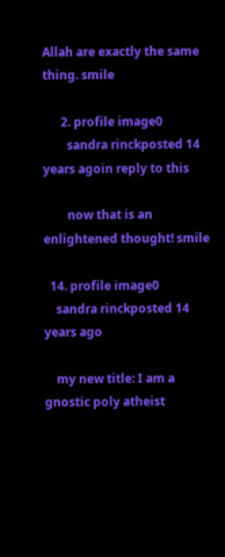Allah are exactly the same thing. smile

      2. profile image0
        sandra rinckposted 14 years agoin reply to this

        now that is an enlightened thought! smile

  14. profile image0
    sandra rinckposted 14 years ago

    my new title: I am a gnostic poly atheist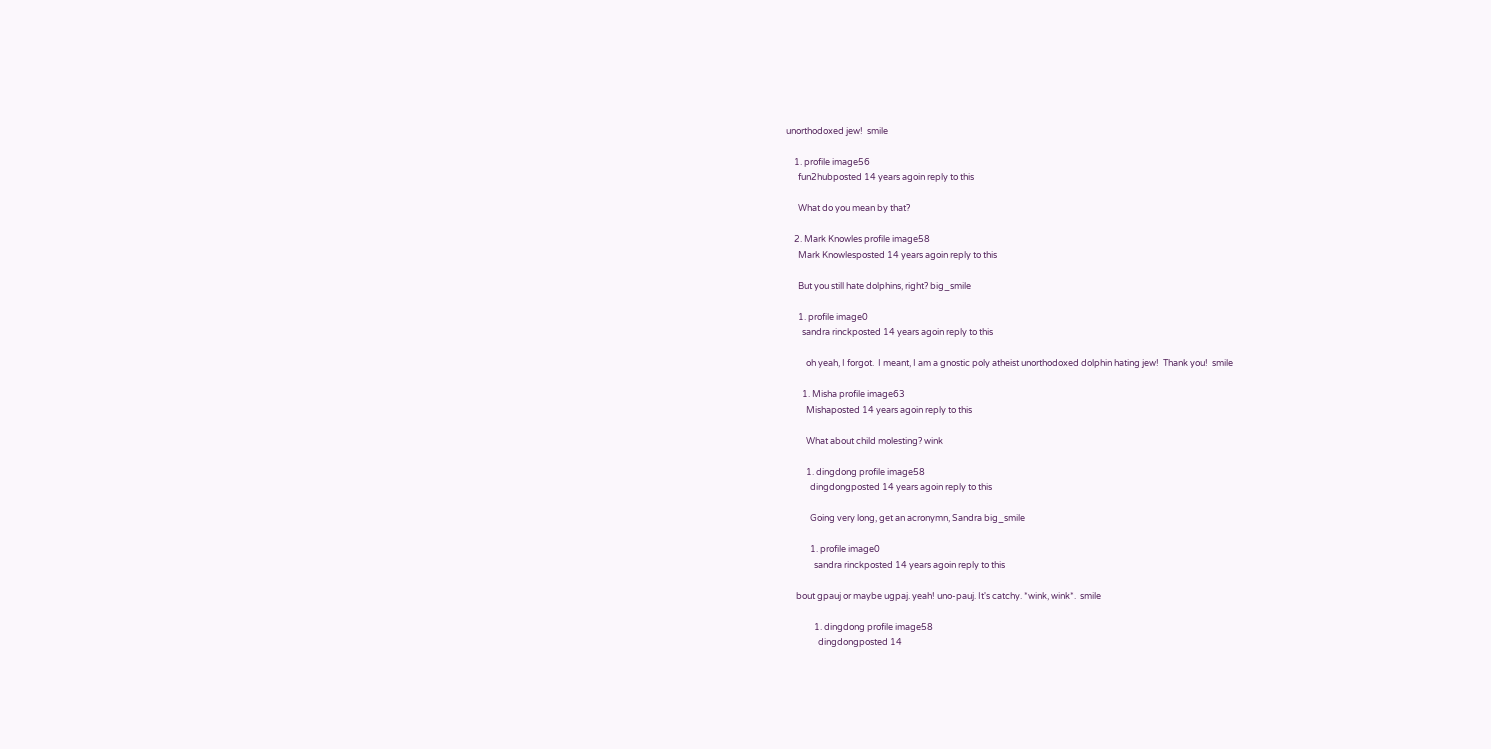unorthodoxed jew!  smile

    1. profile image56
      fun2hubposted 14 years agoin reply to this

      What do you mean by that?

    2. Mark Knowles profile image58
      Mark Knowlesposted 14 years agoin reply to this

      But you still hate dolphins, right? big_smile

      1. profile image0
        sandra rinckposted 14 years agoin reply to this

          oh yeah, I forgot.  I meant, I am a gnostic poly atheist unorthodoxed dolphin hating jew!  Thank you!  smile

        1. Misha profile image63
          Mishaposted 14 years agoin reply to this

          What about child molesting? wink

          1. dingdong profile image58
            dingdongposted 14 years agoin reply to this

            Going very long, get an acronymn, Sandra big_smile

            1. profile image0
              sandra rinckposted 14 years agoin reply to this

     bout gpauj or maybe ugpaj. yeah! uno-pauj. It's catchy. *wink, wink*.  smile

              1. dingdong profile image58
                dingdongposted 14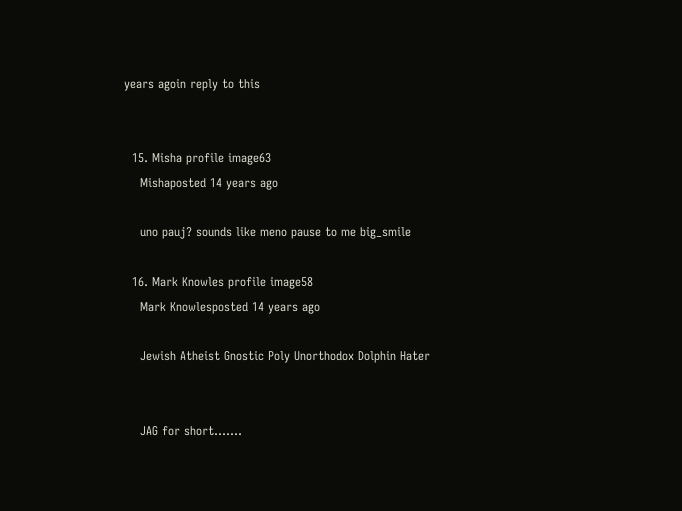years agoin reply to this


  15. Misha profile image63
    Mishaposted 14 years ago

    uno pauj? sounds like meno pause to me big_smile

  16. Mark Knowles profile image58
    Mark Knowlesposted 14 years ago

    Jewish Atheist Gnostic Poly Unorthodox Dolphin Hater


    JAG for short.......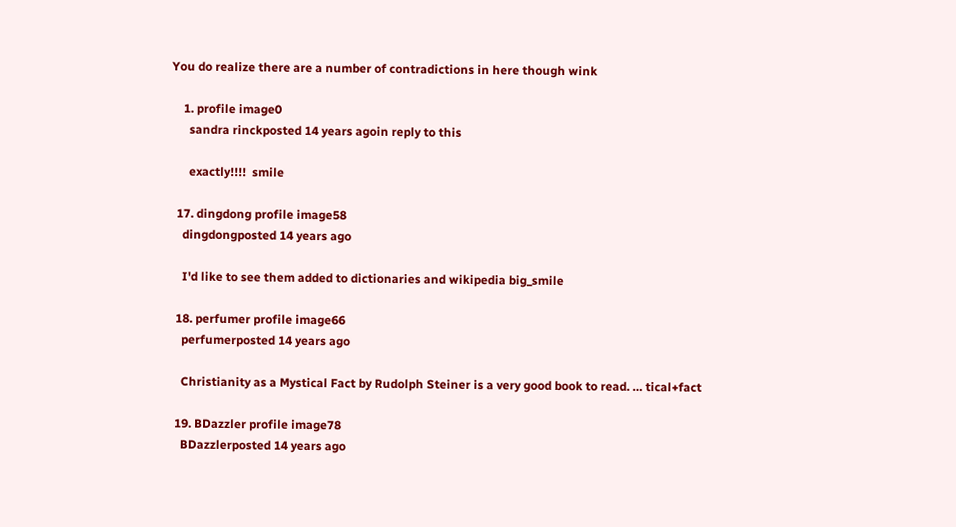You do realize there are a number of contradictions in here though wink

    1. profile image0
      sandra rinckposted 14 years agoin reply to this

      exactly!!!!  smile

  17. dingdong profile image58
    dingdongposted 14 years ago

    I'd like to see them added to dictionaries and wikipedia big_smile

  18. perfumer profile image66
    perfumerposted 14 years ago

    Christianity as a Mystical Fact by Rudolph Steiner is a very good book to read. … tical+fact

  19. BDazzler profile image78
    BDazzlerposted 14 years ago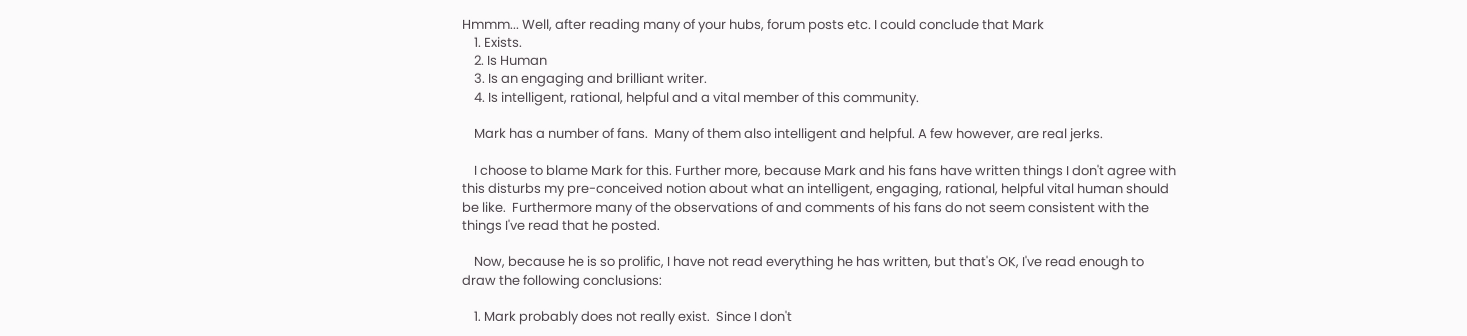Hmmm... Well, after reading many of your hubs, forum posts etc. I could conclude that Mark
    1. Exists.
    2. Is Human
    3. Is an engaging and brilliant writer.
    4. Is intelligent, rational, helpful and a vital member of this community.

    Mark has a number of fans.  Many of them also intelligent and helpful. A few however, are real jerks.

    I choose to blame Mark for this. Further more, because Mark and his fans have written things I don't agree with this disturbs my pre-conceived notion about what an intelligent, engaging, rational, helpful vital human should be like.  Furthermore many of the observations of and comments of his fans do not seem consistent with the things I've read that he posted.

    Now, because he is so prolific, I have not read everything he has written, but that's OK, I've read enough to draw the following conclusions:

    1. Mark probably does not really exist.  Since I don't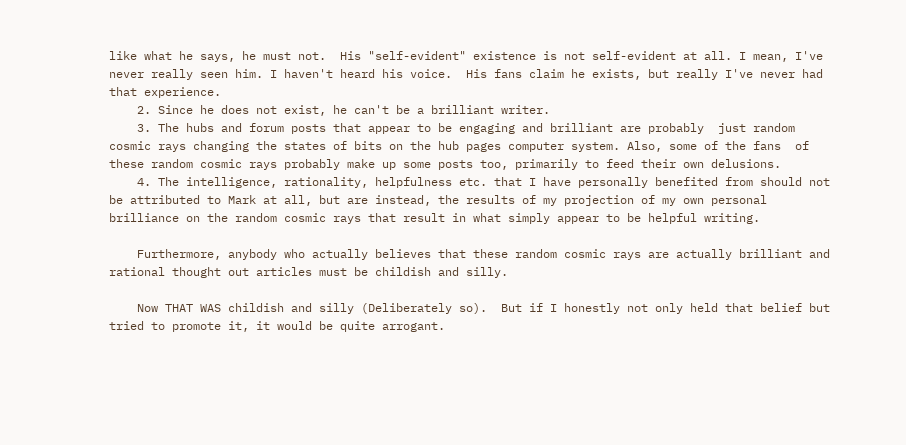like what he says, he must not.  His "self-evident" existence is not self-evident at all. I mean, I've never really seen him. I haven't heard his voice.  His fans claim he exists, but really I've never had that experience.
    2. Since he does not exist, he can't be a brilliant writer.
    3. The hubs and forum posts that appear to be engaging and brilliant are probably  just random cosmic rays changing the states of bits on the hub pages computer system. Also, some of the fans  of these random cosmic rays probably make up some posts too, primarily to feed their own delusions.
    4. The intelligence, rationality, helpfulness etc. that I have personally benefited from should not be attributed to Mark at all, but are instead, the results of my projection of my own personal brilliance on the random cosmic rays that result in what simply appear to be helpful writing.

    Furthermore, anybody who actually believes that these random cosmic rays are actually brilliant and rational thought out articles must be childish and silly.

    Now THAT WAS childish and silly (Deliberately so).  But if I honestly not only held that belief but tried to promote it, it would be quite arrogant.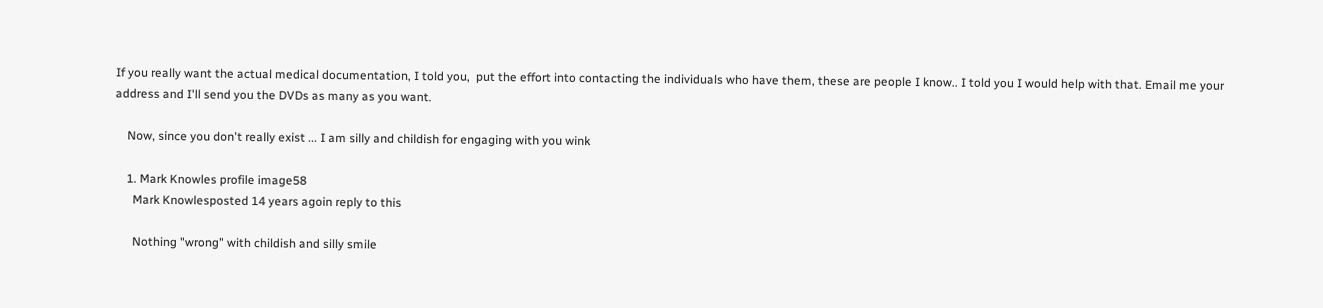If you really want the actual medical documentation, I told you,  put the effort into contacting the individuals who have them, these are people I know.. I told you I would help with that. Email me your address and I'll send you the DVDs as many as you want.

    Now, since you don't really exist ... I am silly and childish for engaging with you wink

    1. Mark Knowles profile image58
      Mark Knowlesposted 14 years agoin reply to this

      Nothing "wrong" with childish and silly smile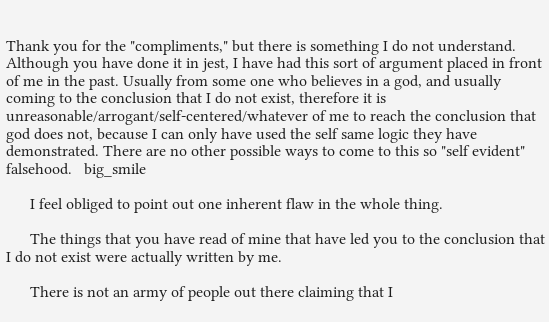Thank you for the "compliments," but there is something I do not understand. Although you have done it in jest, I have had this sort of argument placed in front of me in the past. Usually from some one who believes in a god, and usually coming to the conclusion that I do not exist, therefore it is unreasonable/arrogant/self-centered/whatever of me to reach the conclusion that god does not, because I can only have used the self same logic they have demonstrated. There are no other possible ways to come to this so "self evident" falsehood.   big_smile

      I feel obliged to point out one inherent flaw in the whole thing.

      The things that you have read of mine that have led you to the conclusion that I do not exist were actually written by me.

      There is not an army of people out there claiming that I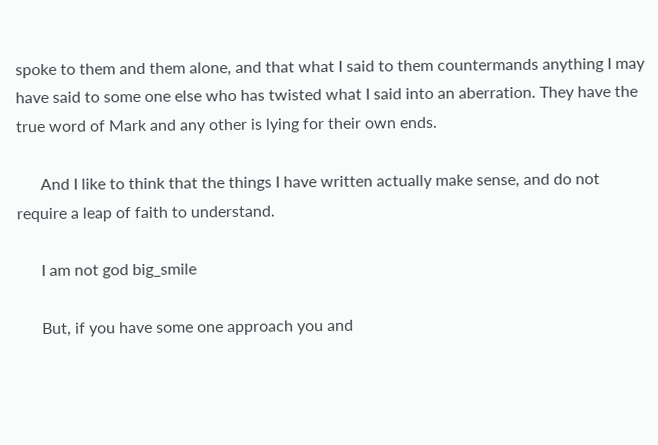spoke to them and them alone, and that what I said to them countermands anything I may have said to some one else who has twisted what I said into an aberration. They have the true word of Mark and any other is lying for their own ends.

      And I like to think that the things I have written actually make sense, and do not require a leap of faith to understand.

      I am not god big_smile

      But, if you have some one approach you and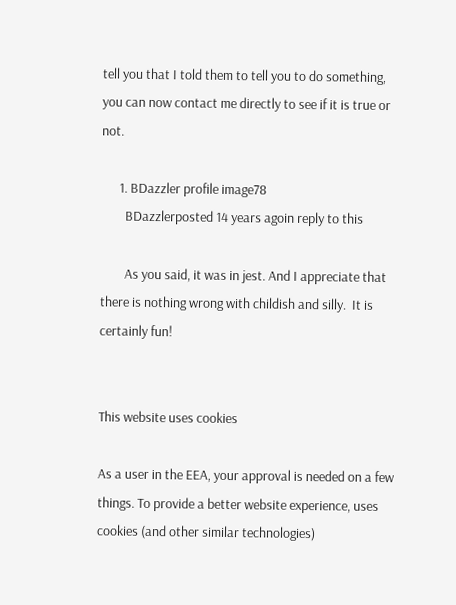tell you that I told them to tell you to do something, you can now contact me directly to see if it is true or not.

      1. BDazzler profile image78
        BDazzlerposted 14 years agoin reply to this

        As you said, it was in jest. And I appreciate that there is nothing wrong with childish and silly.  It is certainly fun!


This website uses cookies

As a user in the EEA, your approval is needed on a few things. To provide a better website experience, uses cookies (and other similar technologies)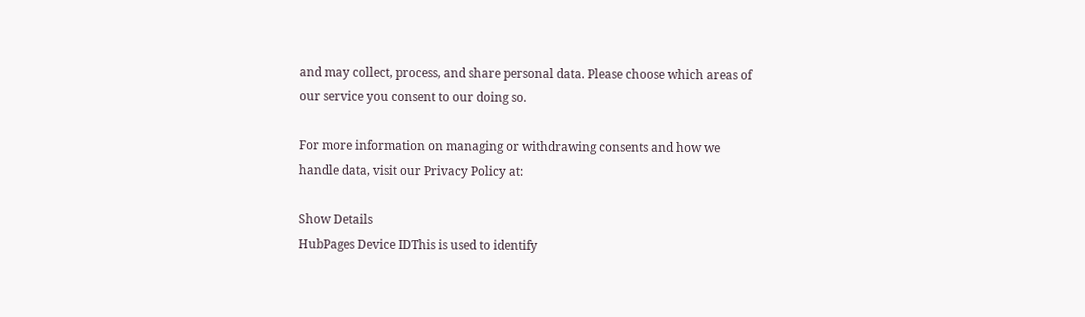and may collect, process, and share personal data. Please choose which areas of our service you consent to our doing so.

For more information on managing or withdrawing consents and how we handle data, visit our Privacy Policy at:

Show Details
HubPages Device IDThis is used to identify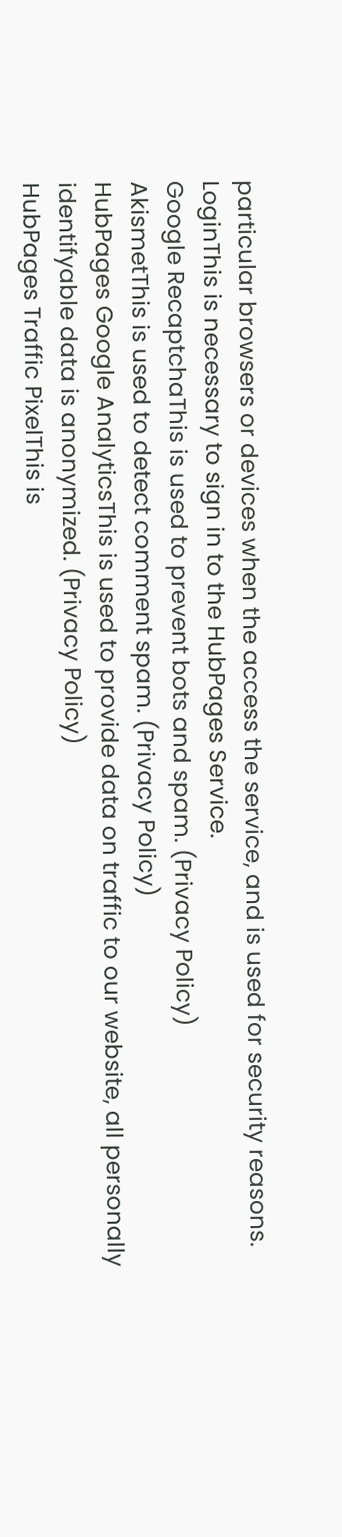particular browsers or devices when the access the service, and is used for security reasons.
LoginThis is necessary to sign in to the HubPages Service.
Google RecaptchaThis is used to prevent bots and spam. (Privacy Policy)
AkismetThis is used to detect comment spam. (Privacy Policy)
HubPages Google AnalyticsThis is used to provide data on traffic to our website, all personally identifyable data is anonymized. (Privacy Policy)
HubPages Traffic PixelThis is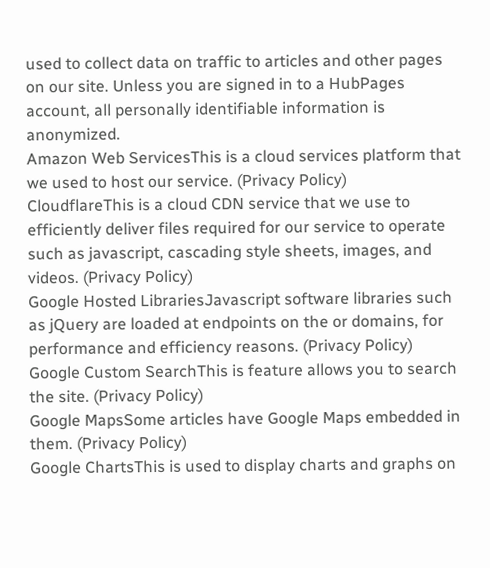used to collect data on traffic to articles and other pages on our site. Unless you are signed in to a HubPages account, all personally identifiable information is anonymized.
Amazon Web ServicesThis is a cloud services platform that we used to host our service. (Privacy Policy)
CloudflareThis is a cloud CDN service that we use to efficiently deliver files required for our service to operate such as javascript, cascading style sheets, images, and videos. (Privacy Policy)
Google Hosted LibrariesJavascript software libraries such as jQuery are loaded at endpoints on the or domains, for performance and efficiency reasons. (Privacy Policy)
Google Custom SearchThis is feature allows you to search the site. (Privacy Policy)
Google MapsSome articles have Google Maps embedded in them. (Privacy Policy)
Google ChartsThis is used to display charts and graphs on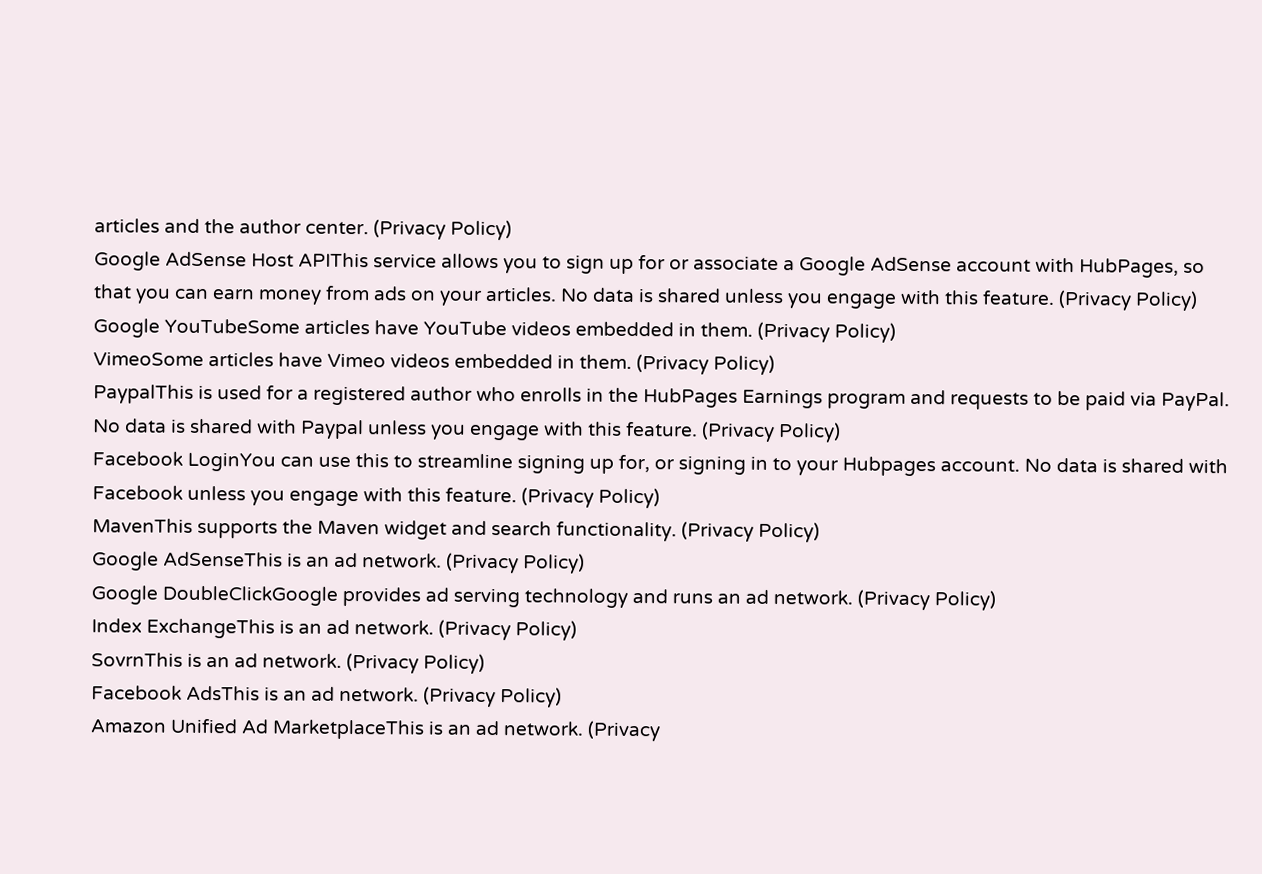articles and the author center. (Privacy Policy)
Google AdSense Host APIThis service allows you to sign up for or associate a Google AdSense account with HubPages, so that you can earn money from ads on your articles. No data is shared unless you engage with this feature. (Privacy Policy)
Google YouTubeSome articles have YouTube videos embedded in them. (Privacy Policy)
VimeoSome articles have Vimeo videos embedded in them. (Privacy Policy)
PaypalThis is used for a registered author who enrolls in the HubPages Earnings program and requests to be paid via PayPal. No data is shared with Paypal unless you engage with this feature. (Privacy Policy)
Facebook LoginYou can use this to streamline signing up for, or signing in to your Hubpages account. No data is shared with Facebook unless you engage with this feature. (Privacy Policy)
MavenThis supports the Maven widget and search functionality. (Privacy Policy)
Google AdSenseThis is an ad network. (Privacy Policy)
Google DoubleClickGoogle provides ad serving technology and runs an ad network. (Privacy Policy)
Index ExchangeThis is an ad network. (Privacy Policy)
SovrnThis is an ad network. (Privacy Policy)
Facebook AdsThis is an ad network. (Privacy Policy)
Amazon Unified Ad MarketplaceThis is an ad network. (Privacy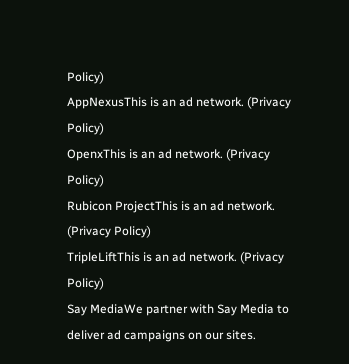Policy)
AppNexusThis is an ad network. (Privacy Policy)
OpenxThis is an ad network. (Privacy Policy)
Rubicon ProjectThis is an ad network. (Privacy Policy)
TripleLiftThis is an ad network. (Privacy Policy)
Say MediaWe partner with Say Media to deliver ad campaigns on our sites.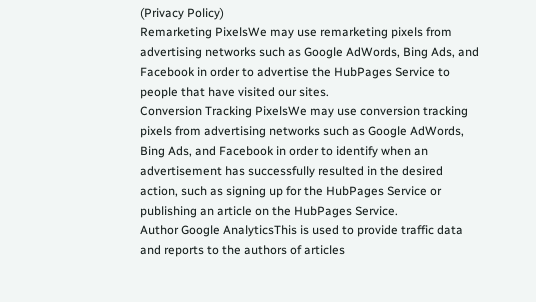(Privacy Policy)
Remarketing PixelsWe may use remarketing pixels from advertising networks such as Google AdWords, Bing Ads, and Facebook in order to advertise the HubPages Service to people that have visited our sites.
Conversion Tracking PixelsWe may use conversion tracking pixels from advertising networks such as Google AdWords, Bing Ads, and Facebook in order to identify when an advertisement has successfully resulted in the desired action, such as signing up for the HubPages Service or publishing an article on the HubPages Service.
Author Google AnalyticsThis is used to provide traffic data and reports to the authors of articles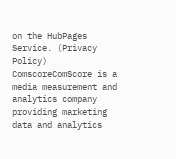on the HubPages Service. (Privacy Policy)
ComscoreComScore is a media measurement and analytics company providing marketing data and analytics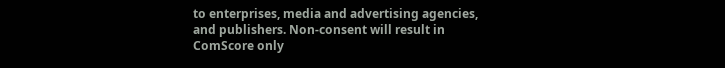to enterprises, media and advertising agencies, and publishers. Non-consent will result in ComScore only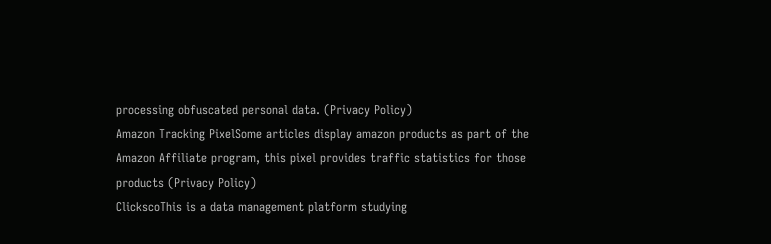processing obfuscated personal data. (Privacy Policy)
Amazon Tracking PixelSome articles display amazon products as part of the Amazon Affiliate program, this pixel provides traffic statistics for those products (Privacy Policy)
ClickscoThis is a data management platform studying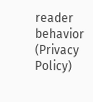reader behavior (Privacy Policy)